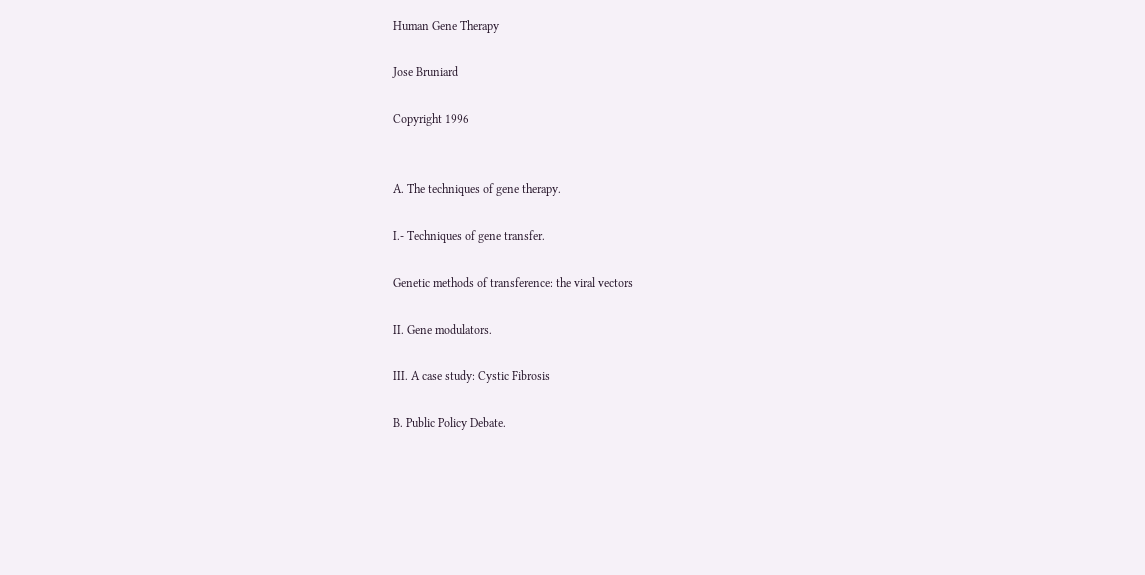Human Gene Therapy

Jose Bruniard

Copyright 1996


A. The techniques of gene therapy.

I.- Techniques of gene transfer.

Genetic methods of transference: the viral vectors

II. Gene modulators.

III. A case study: Cystic Fibrosis

B. Public Policy Debate.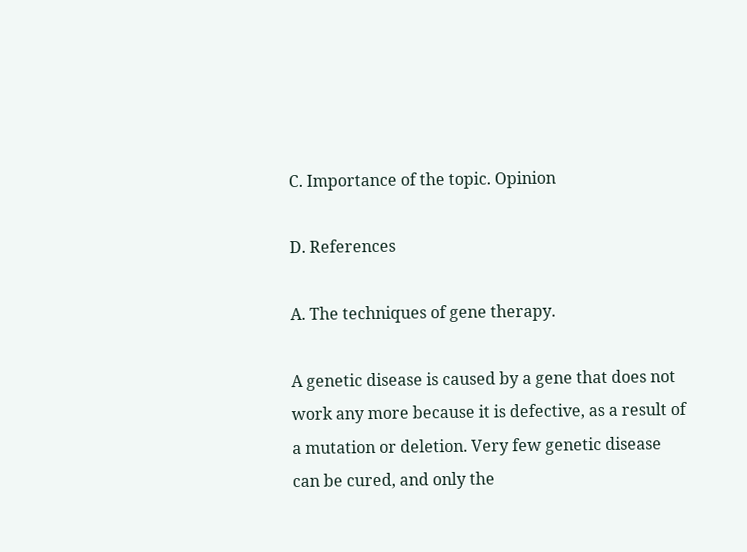C. Importance of the topic. Opinion

D. References

A. The techniques of gene therapy.

A genetic disease is caused by a gene that does not work any more because it is defective, as a result of a mutation or deletion. Very few genetic disease can be cured, and only the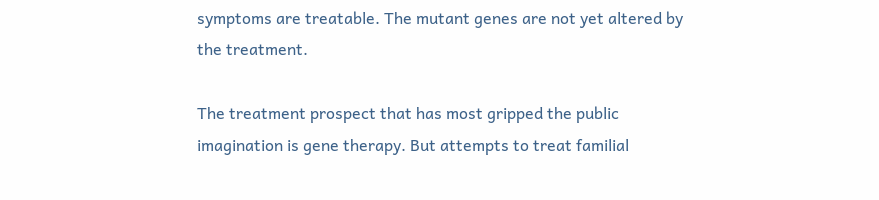symptoms are treatable. The mutant genes are not yet altered by the treatment.

The treatment prospect that has most gripped the public imagination is gene therapy. But attempts to treat familial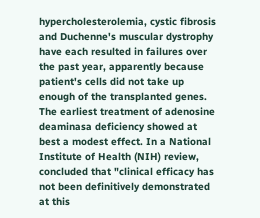hypercholesterolemia, cystic fibrosis and Duchenne's muscular dystrophy have each resulted in failures over the past year, apparently because patient's cells did not take up enough of the transplanted genes. The earliest treatment of adenosine deaminasa deficiency showed at best a modest effect. In a National Institute of Health (NIH) review, concluded that "clinical efficacy has not been definitively demonstrated at this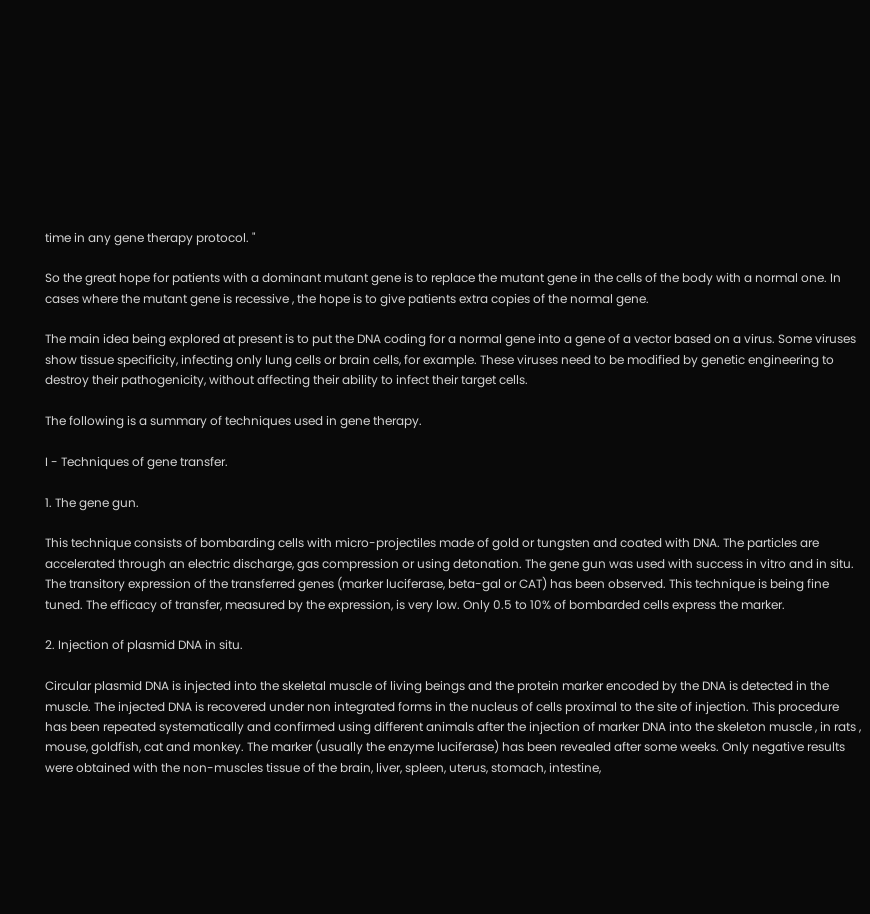time in any gene therapy protocol. "

So the great hope for patients with a dominant mutant gene is to replace the mutant gene in the cells of the body with a normal one. In cases where the mutant gene is recessive , the hope is to give patients extra copies of the normal gene.

The main idea being explored at present is to put the DNA coding for a normal gene into a gene of a vector based on a virus. Some viruses show tissue specificity, infecting only lung cells or brain cells, for example. These viruses need to be modified by genetic engineering to destroy their pathogenicity, without affecting their ability to infect their target cells.

The following is a summary of techniques used in gene therapy.

I - Techniques of gene transfer.

1. The gene gun.

This technique consists of bombarding cells with micro-projectiles made of gold or tungsten and coated with DNA. The particles are accelerated through an electric discharge, gas compression or using detonation. The gene gun was used with success in vitro and in situ. The transitory expression of the transferred genes (marker luciferase, beta-gal or CAT) has been observed. This technique is being fine tuned. The efficacy of transfer, measured by the expression, is very low. Only 0.5 to 10% of bombarded cells express the marker.

2. Injection of plasmid DNA in situ.

Circular plasmid DNA is injected into the skeletal muscle of living beings and the protein marker encoded by the DNA is detected in the muscle. The injected DNA is recovered under non integrated forms in the nucleus of cells proximal to the site of injection. This procedure has been repeated systematically and confirmed using different animals after the injection of marker DNA into the skeleton muscle , in rats , mouse, goldfish, cat and monkey. The marker (usually the enzyme luciferase) has been revealed after some weeks. Only negative results were obtained with the non-muscles tissue of the brain, liver, spleen, uterus, stomach, intestine,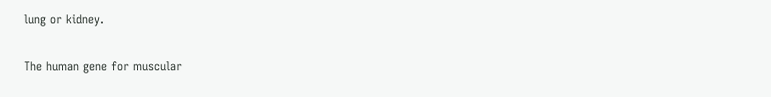lung or kidney.

The human gene for muscular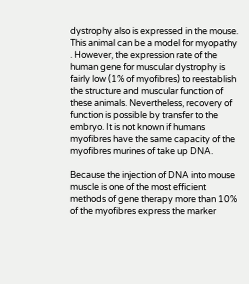dystrophy also is expressed in the mouse. This animal can be a model for myopathy . However, the expression rate of the human gene for muscular dystrophy is fairly low (1% of myofibres) to reestablish the structure and muscular function of these animals. Nevertheless, recovery of function is possible by transfer to the embryo. It is not known if humans myofibres have the same capacity of the myofibres murines of take up DNA.

Because the injection of DNA into mouse muscle is one of the most efficient methods of gene therapy more than 10% of the myofibres express the marker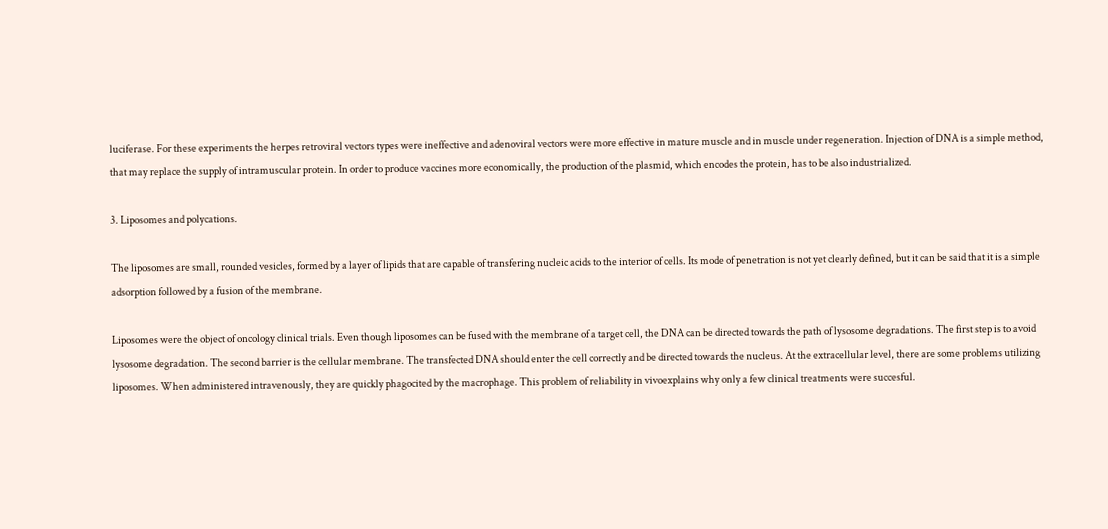luciferase. For these experiments the herpes retroviral vectors types were ineffective and adenoviral vectors were more effective in mature muscle and in muscle under regeneration. Injection of DNA is a simple method, that may replace the supply of intramuscular protein. In order to produce vaccines more economically, the production of the plasmid, which encodes the protein, has to be also industrialized.

3. Liposomes and polycations.

The liposomes are small, rounded vesicles, formed by a layer of lipids that are capable of transfering nucleic acids to the interior of cells. Its mode of penetration is not yet clearly defined, but it can be said that it is a simple adsorption followed by a fusion of the membrane.

Liposomes were the object of oncology clinical trials. Even though liposomes can be fused with the membrane of a target cell, the DNA can be directed towards the path of lysosome degradations. The first step is to avoid lysosome degradation. The second barrier is the cellular membrane. The transfected DNA should enter the cell correctly and be directed towards the nucleus. At the extracellular level, there are some problems utilizing liposomes. When administered intravenously, they are quickly phagocited by the macrophage. This problem of reliability in vivoexplains why only a few clinical treatments were succesful.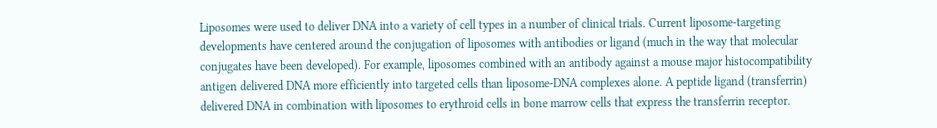Liposomes were used to deliver DNA into a variety of cell types in a number of clinical trials. Current liposome-targeting developments have centered around the conjugation of liposomes with antibodies or ligand (much in the way that molecular conjugates have been developed). For example, liposomes combined with an antibody against a mouse major histocompatibility antigen delivered DNA more efficiently into targeted cells than liposome-DNA complexes alone. A peptide ligand (transferrin) delivered DNA in combination with liposomes to erythroid cells in bone marrow cells that express the transferrin receptor.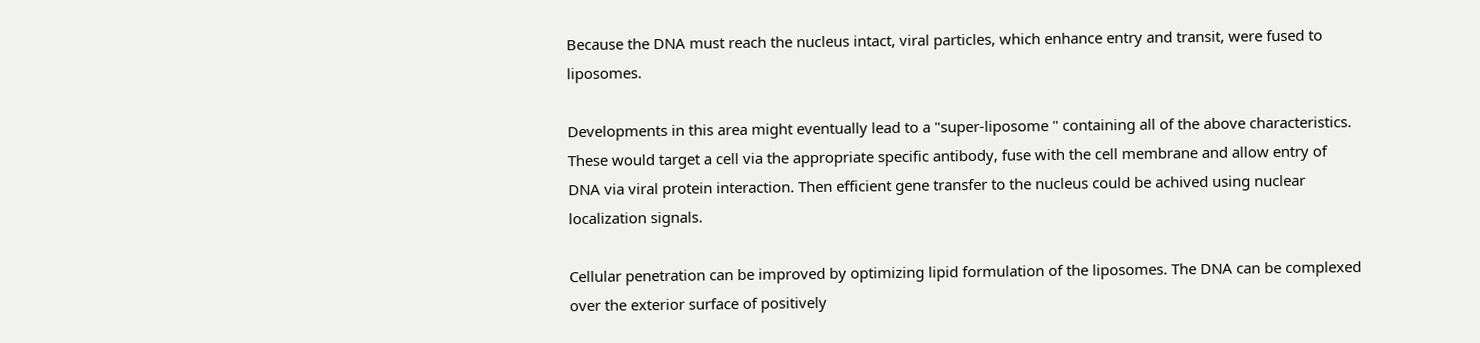Because the DNA must reach the nucleus intact, viral particles, which enhance entry and transit, were fused to liposomes.

Developments in this area might eventually lead to a "super-liposome " containing all of the above characteristics. These would target a cell via the appropriate specific antibody, fuse with the cell membrane and allow entry of DNA via viral protein interaction. Then efficient gene transfer to the nucleus could be achived using nuclear localization signals.

Cellular penetration can be improved by optimizing lipid formulation of the liposomes. The DNA can be complexed over the exterior surface of positively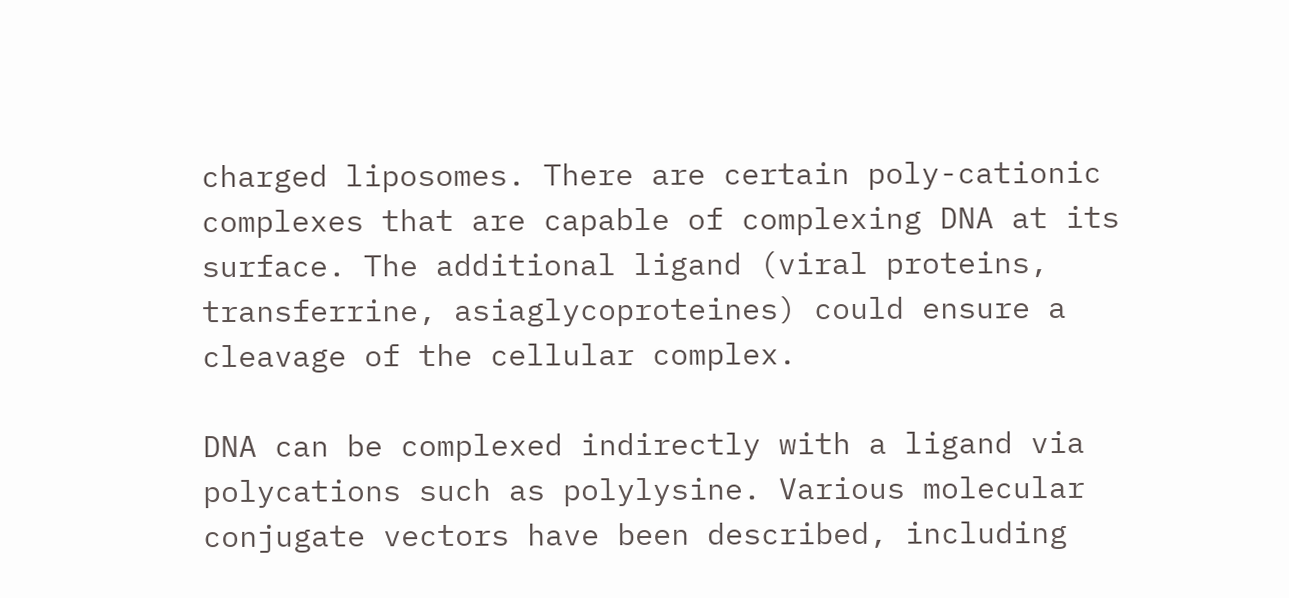charged liposomes. There are certain poly-cationic complexes that are capable of complexing DNA at its surface. The additional ligand (viral proteins, transferrine, asiaglycoproteines) could ensure a cleavage of the cellular complex.

DNA can be complexed indirectly with a ligand via polycations such as polylysine. Various molecular conjugate vectors have been described, including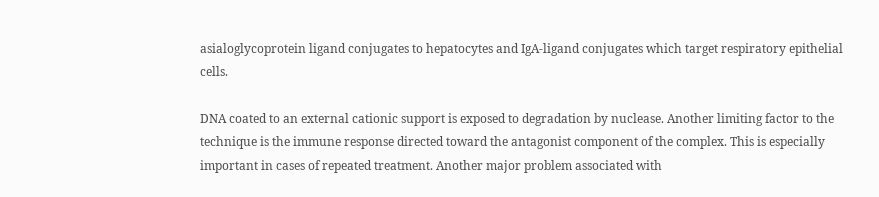asialoglycoprotein ligand conjugates to hepatocytes and IgA-ligand conjugates which target respiratory epithelial cells.

DNA coated to an external cationic support is exposed to degradation by nuclease. Another limiting factor to the technique is the immune response directed toward the antagonist component of the complex. This is especially important in cases of repeated treatment. Another major problem associated with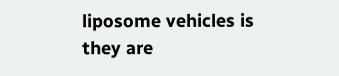liposome vehicles is they are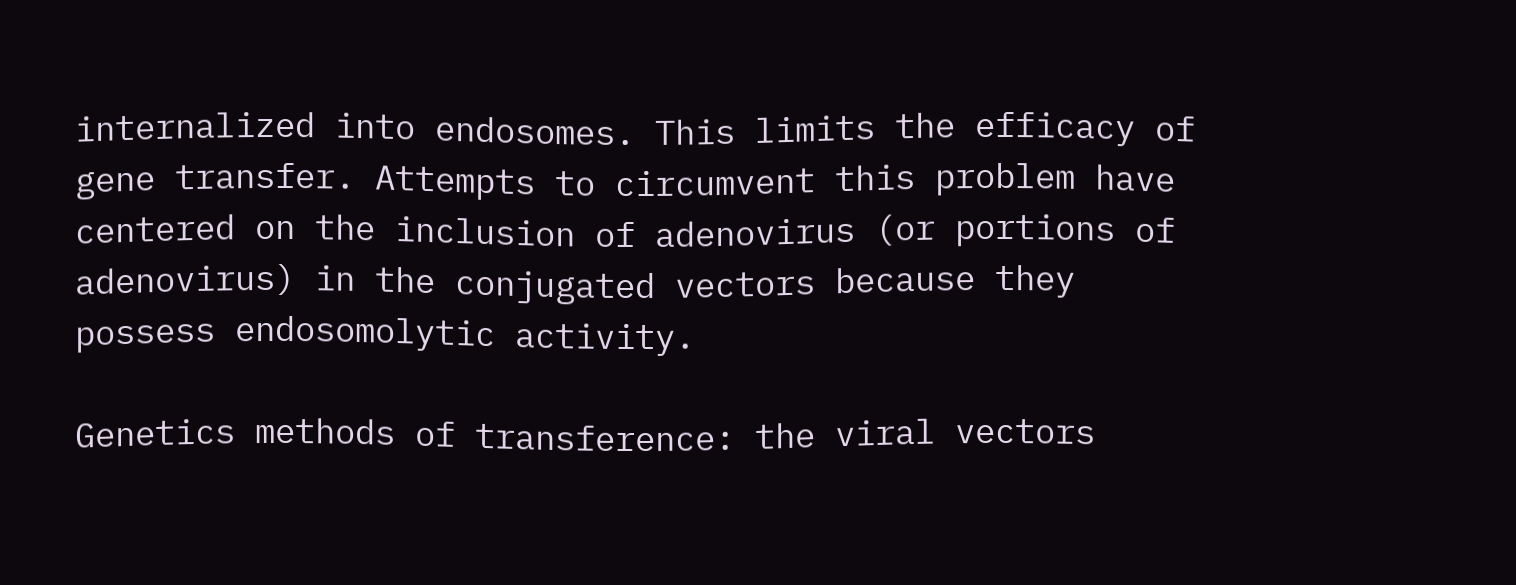internalized into endosomes. This limits the efficacy of gene transfer. Attempts to circumvent this problem have centered on the inclusion of adenovirus (or portions of adenovirus) in the conjugated vectors because they possess endosomolytic activity.

Genetics methods of transference: the viral vectors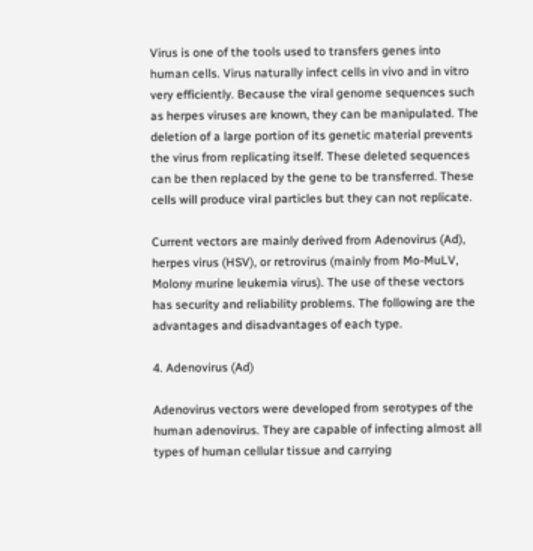Virus is one of the tools used to transfers genes into human cells. Virus naturally infect cells in vivo and in vitro very efficiently. Because the viral genome sequences such as herpes viruses are known, they can be manipulated. The deletion of a large portion of its genetic material prevents the virus from replicating itself. These deleted sequences can be then replaced by the gene to be transferred. These cells will produce viral particles but they can not replicate.

Current vectors are mainly derived from Adenovirus (Ad), herpes virus (HSV), or retrovirus (mainly from Mo-MuLV, Molony murine leukemia virus). The use of these vectors has security and reliability problems. The following are the advantages and disadvantages of each type.

4. Adenovirus (Ad)

Adenovirus vectors were developed from serotypes of the human adenovirus. They are capable of infecting almost all types of human cellular tissue and carrying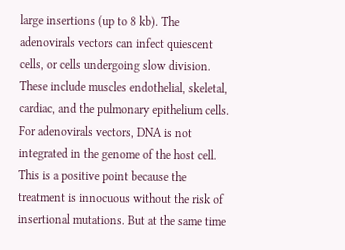large insertions (up to 8 kb). The adenovirals vectors can infect quiescent cells, or cells undergoing slow division. These include muscles endothelial, skeletal, cardiac, and the pulmonary epithelium cells. For adenovirals vectors, DNA is not integrated in the genome of the host cell. This is a positive point because the treatment is innocuous without the risk of insertional mutations. But at the same time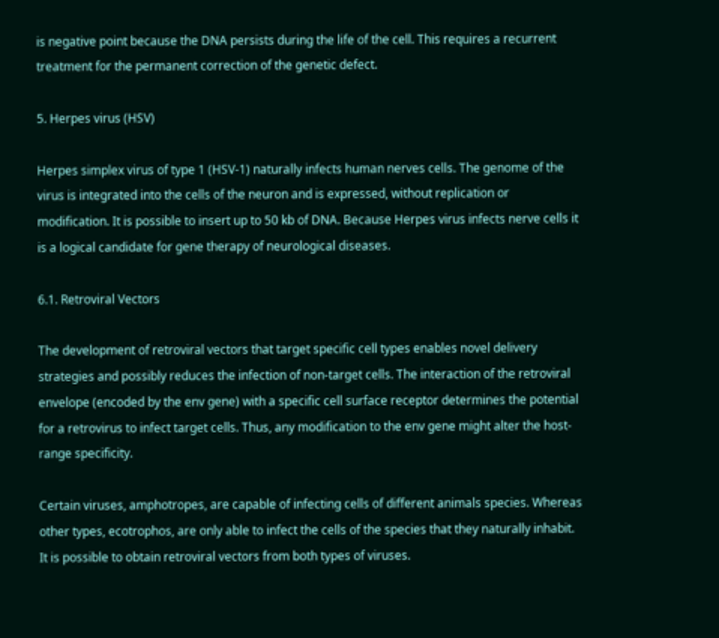is negative point because the DNA persists during the life of the cell. This requires a recurrent treatment for the permanent correction of the genetic defect.

5. Herpes virus (HSV)

Herpes simplex virus of type 1 (HSV-1) naturally infects human nerves cells. The genome of the virus is integrated into the cells of the neuron and is expressed, without replication or modification. It is possible to insert up to 50 kb of DNA. Because Herpes virus infects nerve cells it is a logical candidate for gene therapy of neurological diseases.

6.1. Retroviral Vectors

The development of retroviral vectors that target specific cell types enables novel delivery strategies and possibly reduces the infection of non-target cells. The interaction of the retroviral envelope (encoded by the env gene) with a specific cell surface receptor determines the potential for a retrovirus to infect target cells. Thus, any modification to the env gene might alter the host-range specificity.

Certain viruses, amphotropes, are capable of infecting cells of different animals species. Whereas other types, ecotrophos, are only able to infect the cells of the species that they naturally inhabit. It is possible to obtain retroviral vectors from both types of viruses.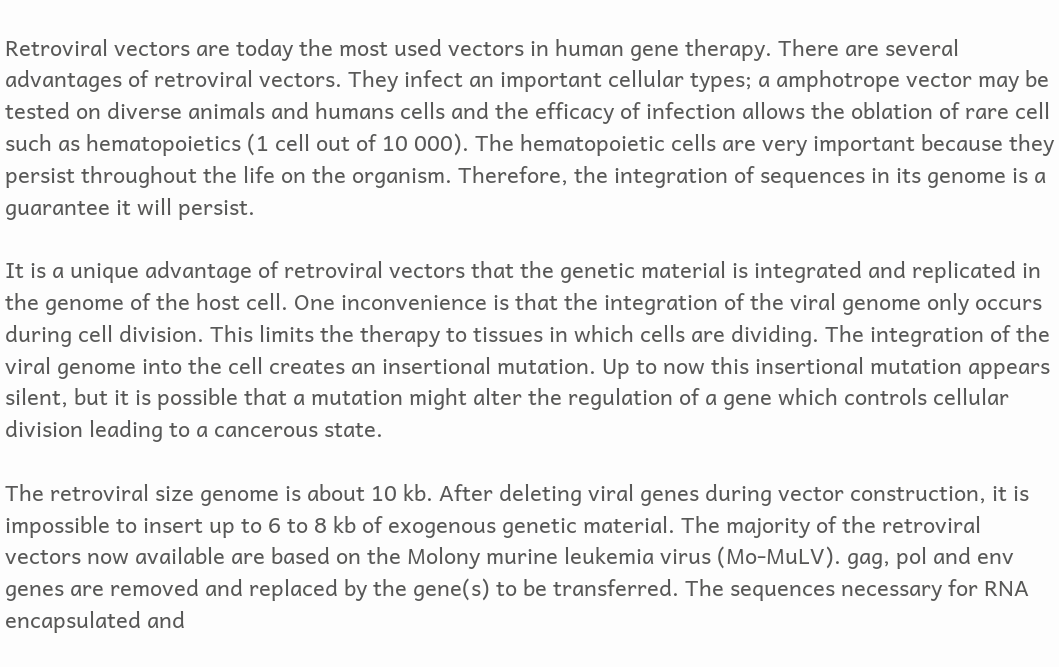Retroviral vectors are today the most used vectors in human gene therapy. There are several advantages of retroviral vectors. They infect an important cellular types; a amphotrope vector may be tested on diverse animals and humans cells and the efficacy of infection allows the oblation of rare cell such as hematopoietics (1 cell out of 10 000). The hematopoietic cells are very important because they persist throughout the life on the organism. Therefore, the integration of sequences in its genome is a guarantee it will persist.

It is a unique advantage of retroviral vectors that the genetic material is integrated and replicated in the genome of the host cell. One inconvenience is that the integration of the viral genome only occurs during cell division. This limits the therapy to tissues in which cells are dividing. The integration of the viral genome into the cell creates an insertional mutation. Up to now this insertional mutation appears silent, but it is possible that a mutation might alter the regulation of a gene which controls cellular division leading to a cancerous state.

The retroviral size genome is about 10 kb. After deleting viral genes during vector construction, it is impossible to insert up to 6 to 8 kb of exogenous genetic material. The majority of the retroviral vectors now available are based on the Molony murine leukemia virus (Mo-MuLV). gag, pol and env genes are removed and replaced by the gene(s) to be transferred. The sequences necessary for RNA encapsulated and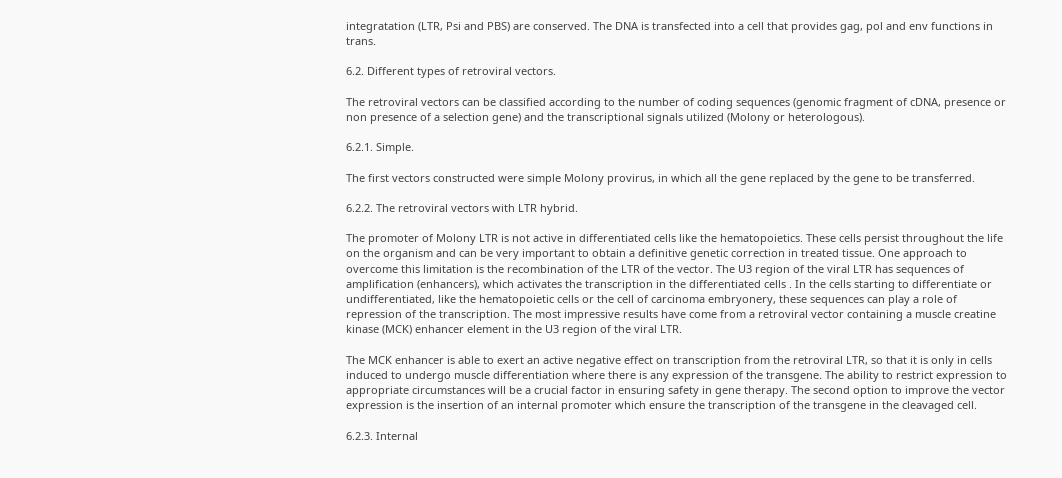integratation (LTR, Psi and PBS) are conserved. The DNA is transfected into a cell that provides gag, pol and env functions in trans.

6.2. Different types of retroviral vectors.

The retroviral vectors can be classified according to the number of coding sequences (genomic fragment of cDNA, presence or non presence of a selection gene) and the transcriptional signals utilized (Molony or heterologous).

6.2.1. Simple.

The first vectors constructed were simple Molony provirus, in which all the gene replaced by the gene to be transferred.

6.2.2. The retroviral vectors with LTR hybrid.

The promoter of Molony LTR is not active in differentiated cells like the hematopoietics. These cells persist throughout the life on the organism and can be very important to obtain a definitive genetic correction in treated tissue. One approach to overcome this limitation is the recombination of the LTR of the vector. The U3 region of the viral LTR has sequences of amplification (enhancers), which activates the transcription in the differentiated cells . In the cells starting to differentiate or undifferentiated, like the hematopoietic cells or the cell of carcinoma embryonery, these sequences can play a role of repression of the transcription. The most impressive results have come from a retroviral vector containing a muscle creatine kinase (MCK) enhancer element in the U3 region of the viral LTR.

The MCK enhancer is able to exert an active negative effect on transcription from the retroviral LTR, so that it is only in cells induced to undergo muscle differentiation where there is any expression of the transgene. The ability to restrict expression to appropriate circumstances will be a crucial factor in ensuring safety in gene therapy. The second option to improve the vector expression is the insertion of an internal promoter which ensure the transcription of the transgene in the cleavaged cell.

6.2.3. Internal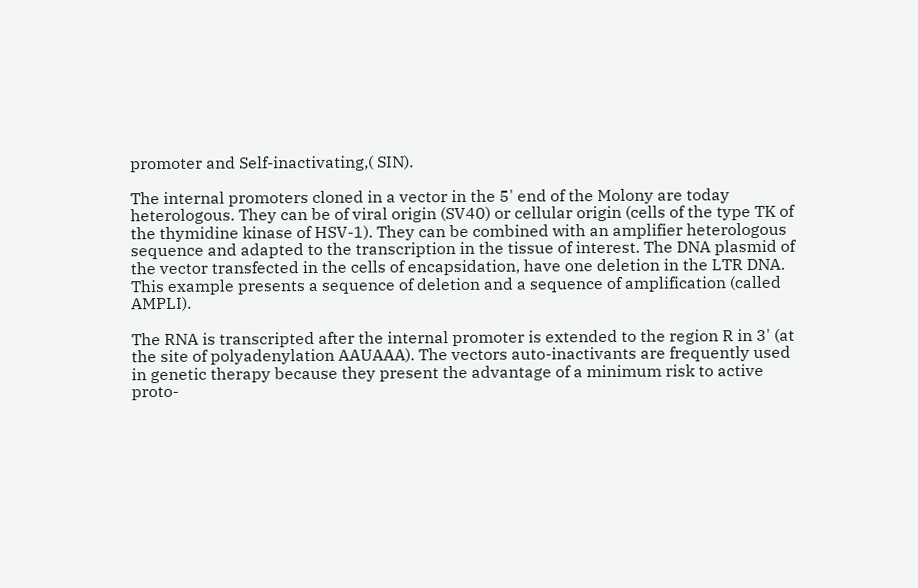promoter and Self-inactivating,( SIN).

The internal promoters cloned in a vector in the 5' end of the Molony are today heterologous. They can be of viral origin (SV40) or cellular origin (cells of the type TK of the thymidine kinase of HSV-1). They can be combined with an amplifier heterologous sequence and adapted to the transcription in the tissue of interest. The DNA plasmid of the vector transfected in the cells of encapsidation, have one deletion in the LTR DNA. This example presents a sequence of deletion and a sequence of amplification (called AMPLI).

The RNA is transcripted after the internal promoter is extended to the region R in 3' (at the site of polyadenylation AAUAAA). The vectors auto-inactivants are frequently used in genetic therapy because they present the advantage of a minimum risk to active proto-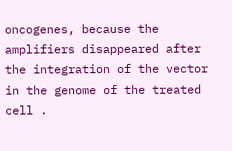oncogenes, because the amplifiers disappeared after the integration of the vector in the genome of the treated cell .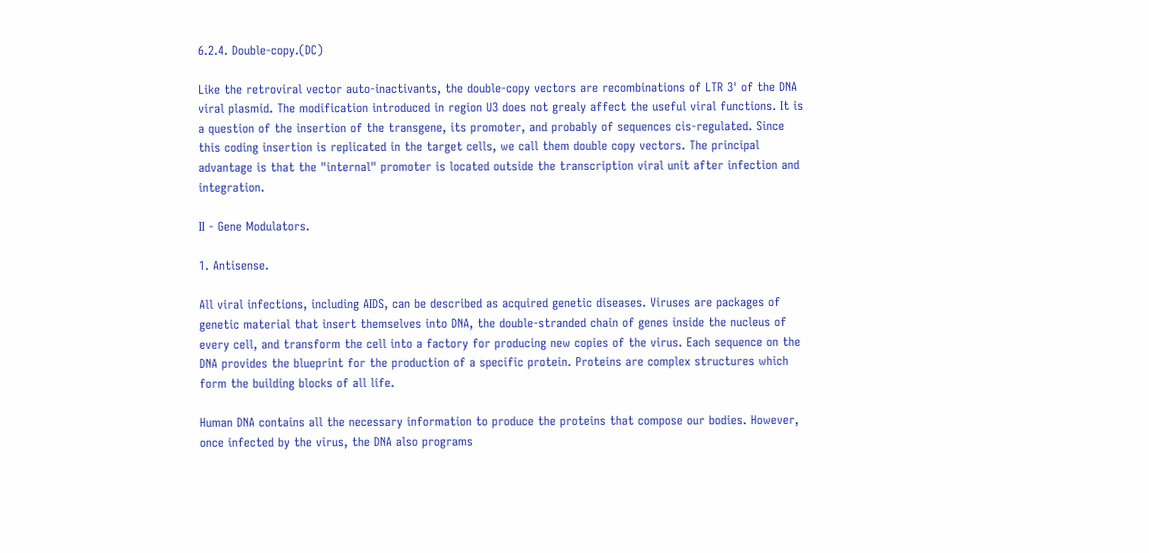6.2.4. Double-copy.(DC)

Like the retroviral vector auto-inactivants, the double-copy vectors are recombinations of LTR 3' of the DNA viral plasmid. The modification introduced in region U3 does not grealy affect the useful viral functions. It is a question of the insertion of the transgene, its promoter, and probably of sequences cis-regulated. Since this coding insertion is replicated in the target cells, we call them double copy vectors. The principal advantage is that the "internal" promoter is located outside the transcription viral unit after infection and integration.

II - Gene Modulators.

1. Antisense.

All viral infections, including AIDS, can be described as acquired genetic diseases. Viruses are packages of genetic material that insert themselves into DNA, the double-stranded chain of genes inside the nucleus of every cell, and transform the cell into a factory for producing new copies of the virus. Each sequence on the DNA provides the blueprint for the production of a specific protein. Proteins are complex structures which form the building blocks of all life.

Human DNA contains all the necessary information to produce the proteins that compose our bodies. However, once infected by the virus, the DNA also programs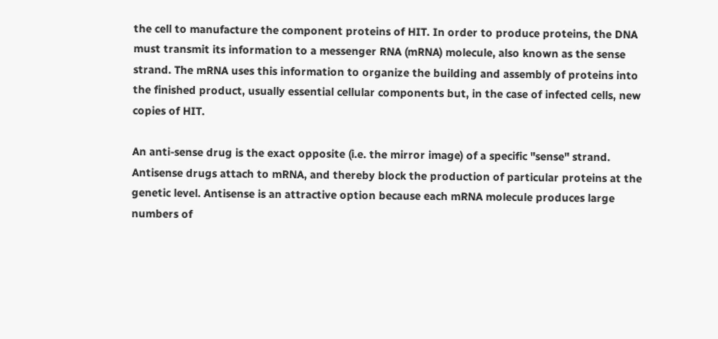the cell to manufacture the component proteins of HIT. In order to produce proteins, the DNA must transmit its information to a messenger RNA (mRNA) molecule, also known as the sense strand. The mRNA uses this information to organize the building and assembly of proteins into the finished product, usually essential cellular components but, in the case of infected cells, new copies of HIT.

An anti-sense drug is the exact opposite (i.e. the mirror image) of a specific "sense" strand. Antisense drugs attach to mRNA, and thereby block the production of particular proteins at the genetic level. Antisense is an attractive option because each mRNA molecule produces large numbers of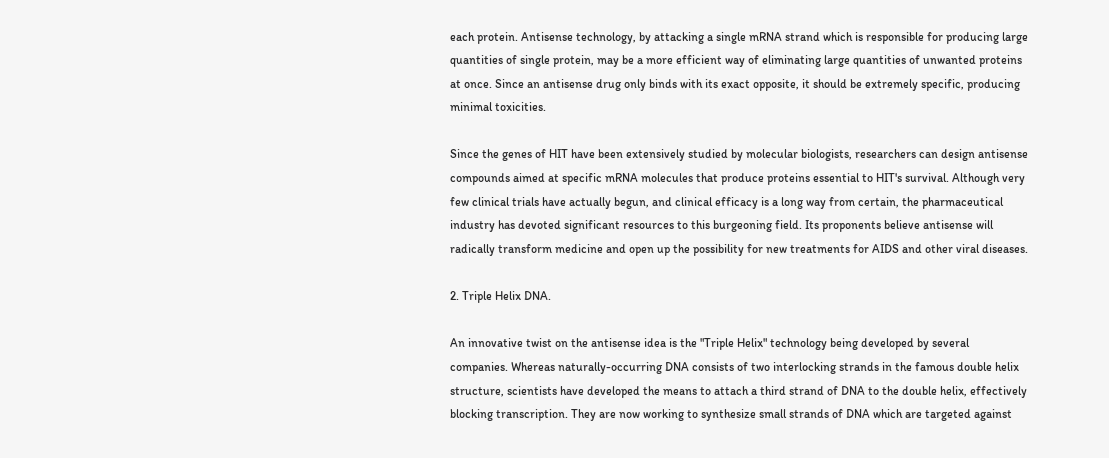each protein. Antisense technology, by attacking a single mRNA strand which is responsible for producing large quantities of single protein, may be a more efficient way of eliminating large quantities of unwanted proteins at once. Since an antisense drug only binds with its exact opposite, it should be extremely specific, producing minimal toxicities.

Since the genes of HIT have been extensively studied by molecular biologists, researchers can design antisense compounds aimed at specific mRNA molecules that produce proteins essential to HIT's survival. Although very few clinical trials have actually begun, and clinical efficacy is a long way from certain, the pharmaceutical industry has devoted significant resources to this burgeoning field. Its proponents believe antisense will radically transform medicine and open up the possibility for new treatments for AIDS and other viral diseases.

2. Triple Helix DNA.

An innovative twist on the antisense idea is the "Triple Helix" technology being developed by several companies. Whereas naturally-occurring DNA consists of two interlocking strands in the famous double helix structure, scientists have developed the means to attach a third strand of DNA to the double helix, effectively blocking transcription. They are now working to synthesize small strands of DNA which are targeted against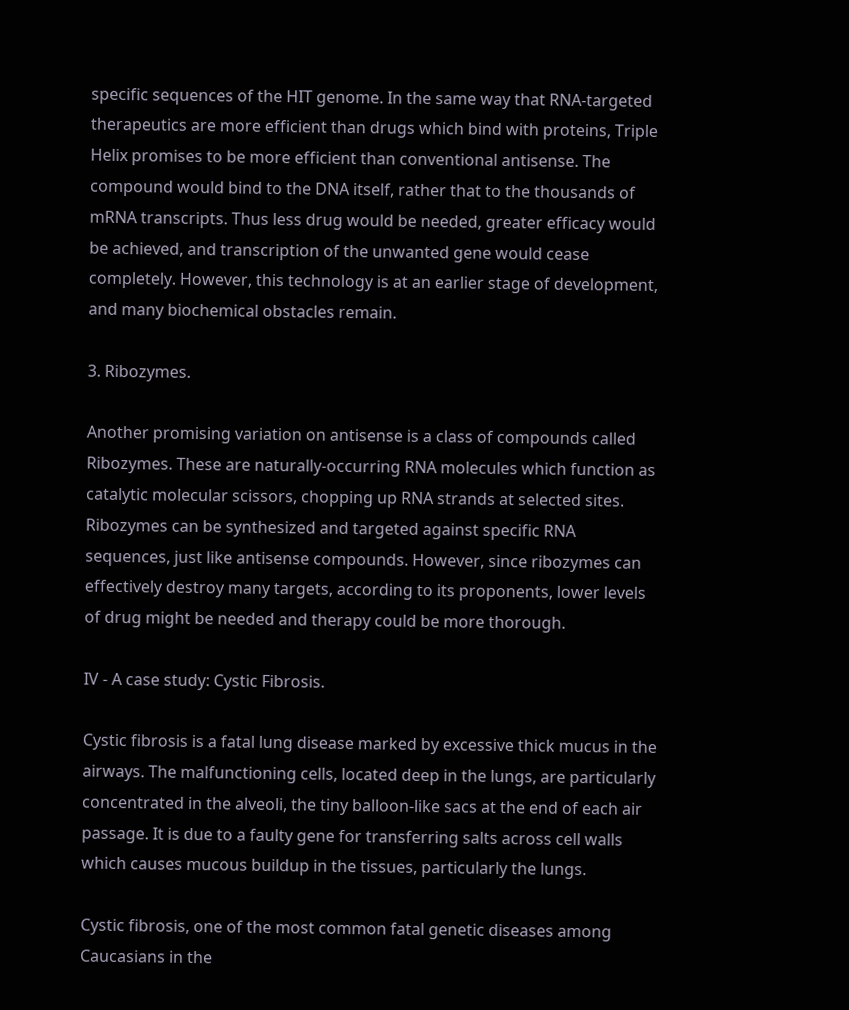specific sequences of the HIT genome. In the same way that RNA-targeted therapeutics are more efficient than drugs which bind with proteins, Triple Helix promises to be more efficient than conventional antisense. The compound would bind to the DNA itself, rather that to the thousands of mRNA transcripts. Thus less drug would be needed, greater efficacy would be achieved, and transcription of the unwanted gene would cease completely. However, this technology is at an earlier stage of development, and many biochemical obstacles remain.

3. Ribozymes.

Another promising variation on antisense is a class of compounds called Ribozymes. These are naturally-occurring RNA molecules which function as catalytic molecular scissors, chopping up RNA strands at selected sites. Ribozymes can be synthesized and targeted against specific RNA sequences, just like antisense compounds. However, since ribozymes can effectively destroy many targets, according to its proponents, lower levels of drug might be needed and therapy could be more thorough.

IV - A case study: Cystic Fibrosis.

Cystic fibrosis is a fatal lung disease marked by excessive thick mucus in the airways. The malfunctioning cells, located deep in the lungs, are particularly concentrated in the alveoli, the tiny balloon-like sacs at the end of each air passage. It is due to a faulty gene for transferring salts across cell walls which causes mucous buildup in the tissues, particularly the lungs.

Cystic fibrosis, one of the most common fatal genetic diseases among Caucasians in the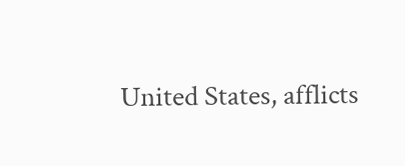United States, afflicts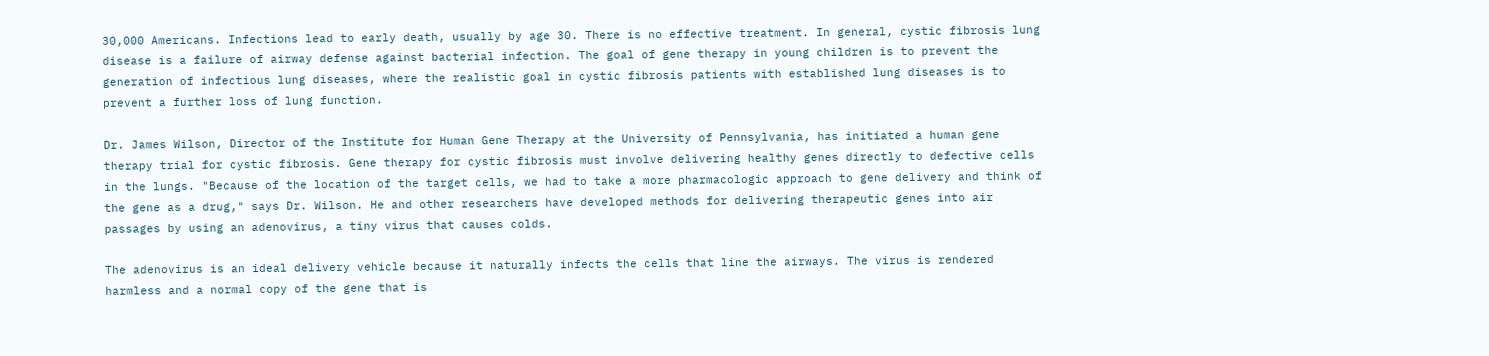30,000 Americans. Infections lead to early death, usually by age 30. There is no effective treatment. In general, cystic fibrosis lung disease is a failure of airway defense against bacterial infection. The goal of gene therapy in young children is to prevent the generation of infectious lung diseases, where the realistic goal in cystic fibrosis patients with established lung diseases is to prevent a further loss of lung function.

Dr. James Wilson, Director of the Institute for Human Gene Therapy at the University of Pennsylvania, has initiated a human gene therapy trial for cystic fibrosis. Gene therapy for cystic fibrosis must involve delivering healthy genes directly to defective cells in the lungs. "Because of the location of the target cells, we had to take a more pharmacologic approach to gene delivery and think of the gene as a drug," says Dr. Wilson. He and other researchers have developed methods for delivering therapeutic genes into air passages by using an adenovirus, a tiny virus that causes colds.

The adenovirus is an ideal delivery vehicle because it naturally infects the cells that line the airways. The virus is rendered harmless and a normal copy of the gene that is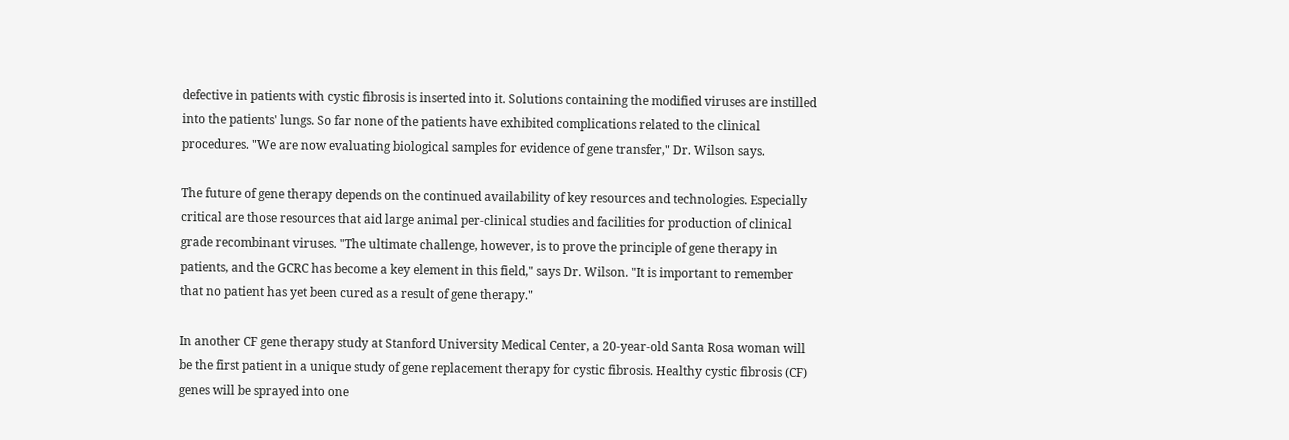defective in patients with cystic fibrosis is inserted into it. Solutions containing the modified viruses are instilled into the patients' lungs. So far none of the patients have exhibited complications related to the clinical procedures. "We are now evaluating biological samples for evidence of gene transfer," Dr. Wilson says.

The future of gene therapy depends on the continued availability of key resources and technologies. Especially critical are those resources that aid large animal per-clinical studies and facilities for production of clinical grade recombinant viruses. "The ultimate challenge, however, is to prove the principle of gene therapy in patients, and the GCRC has become a key element in this field," says Dr. Wilson. "It is important to remember that no patient has yet been cured as a result of gene therapy."

In another CF gene therapy study at Stanford University Medical Center, a 20-year-old Santa Rosa woman will be the first patient in a unique study of gene replacement therapy for cystic fibrosis. Healthy cystic fibrosis (CF) genes will be sprayed into one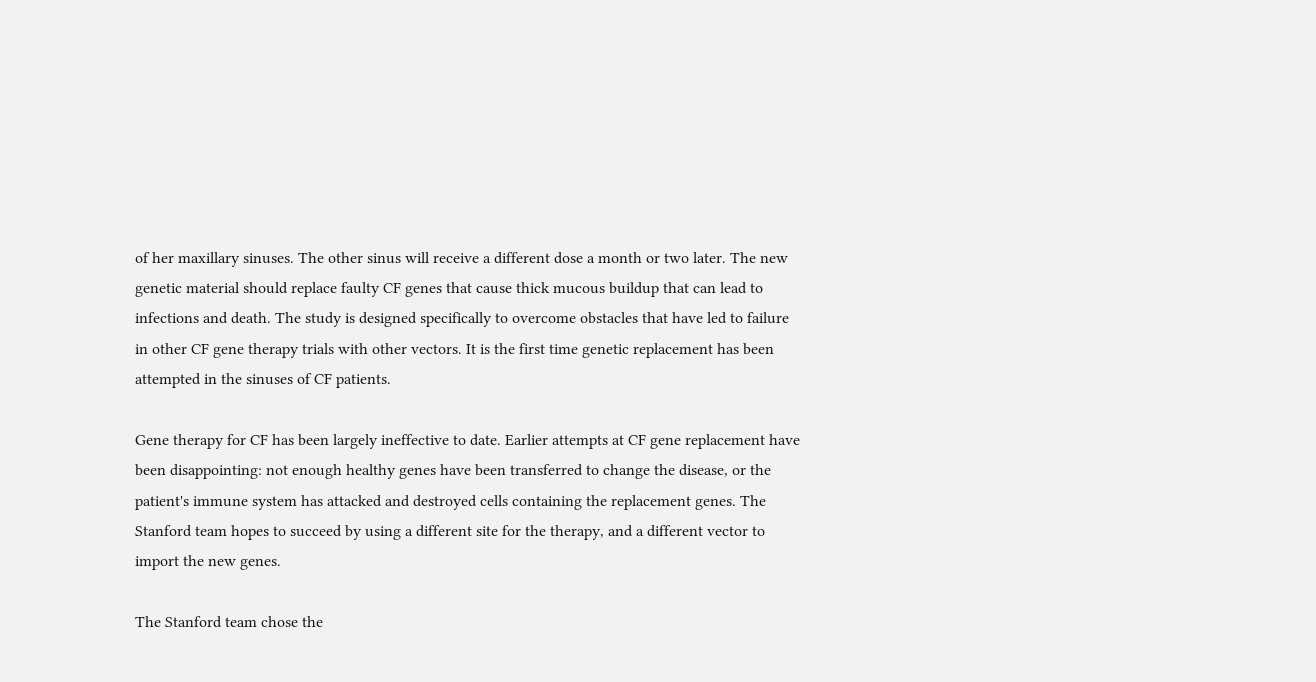of her maxillary sinuses. The other sinus will receive a different dose a month or two later. The new genetic material should replace faulty CF genes that cause thick mucous buildup that can lead to infections and death. The study is designed specifically to overcome obstacles that have led to failure in other CF gene therapy trials with other vectors. It is the first time genetic replacement has been attempted in the sinuses of CF patients.

Gene therapy for CF has been largely ineffective to date. Earlier attempts at CF gene replacement have been disappointing: not enough healthy genes have been transferred to change the disease, or the patient's immune system has attacked and destroyed cells containing the replacement genes. The Stanford team hopes to succeed by using a different site for the therapy, and a different vector to import the new genes.

The Stanford team chose the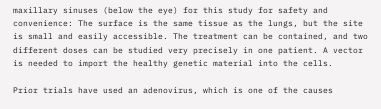maxillary sinuses (below the eye) for this study for safety and convenience: The surface is the same tissue as the lungs, but the site is small and easily accessible. The treatment can be contained, and two different doses can be studied very precisely in one patient. A vector is needed to import the healthy genetic material into the cells.

Prior trials have used an adenovirus, which is one of the causes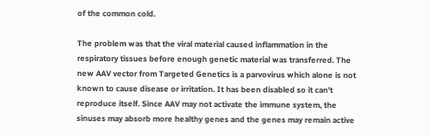of the common cold.

The problem was that the viral material caused inflammation in the respiratory tissues before enough genetic material was transferred. The new AAV vector from Targeted Genetics is a parvovirus which alone is not known to cause disease or irritation. It has been disabled so it can't reproduce itself. Since AAV may not activate the immune system, the sinuses may absorb more healthy genes and the genes may remain active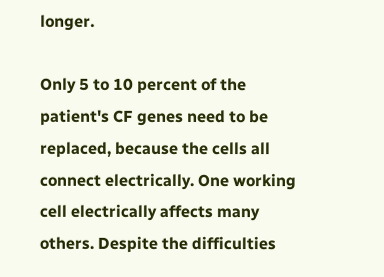longer.

Only 5 to 10 percent of the patient's CF genes need to be replaced, because the cells all connect electrically. One working cell electrically affects many others. Despite the difficulties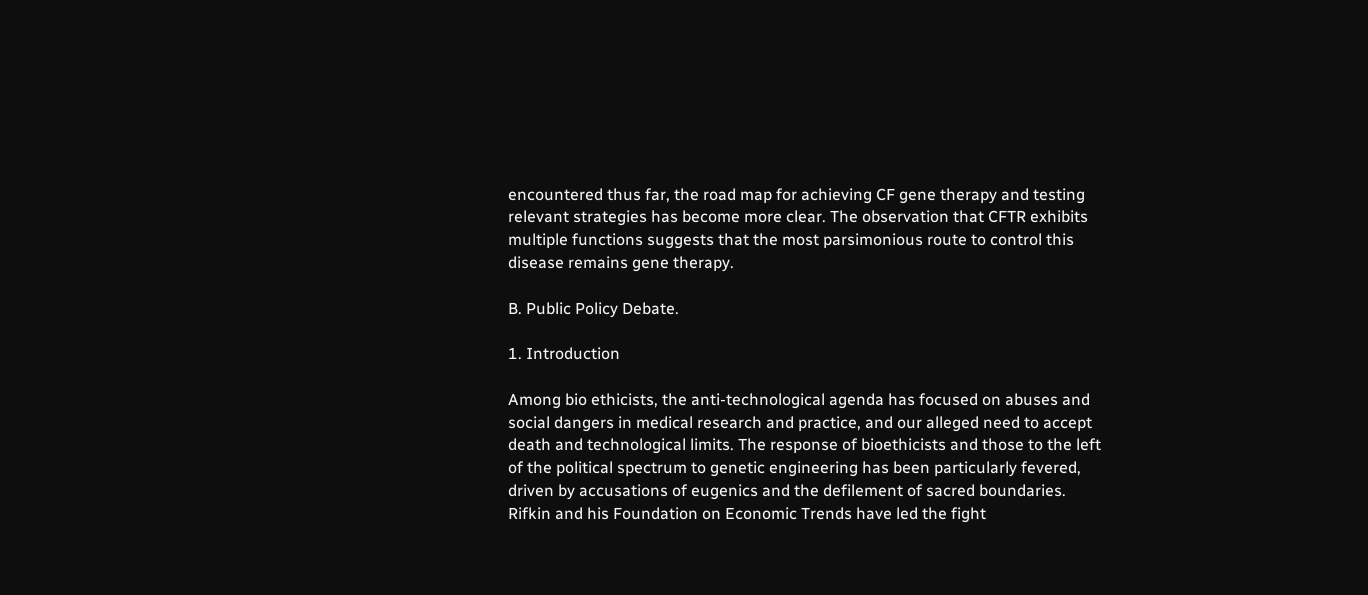encountered thus far, the road map for achieving CF gene therapy and testing relevant strategies has become more clear. The observation that CFTR exhibits multiple functions suggests that the most parsimonious route to control this disease remains gene therapy.

B. Public Policy Debate.

1. Introduction

Among bio ethicists, the anti-technological agenda has focused on abuses and social dangers in medical research and practice, and our alleged need to accept death and technological limits. The response of bioethicists and those to the left of the political spectrum to genetic engineering has been particularly fevered, driven by accusations of eugenics and the defilement of sacred boundaries. Rifkin and his Foundation on Economic Trends have led the fight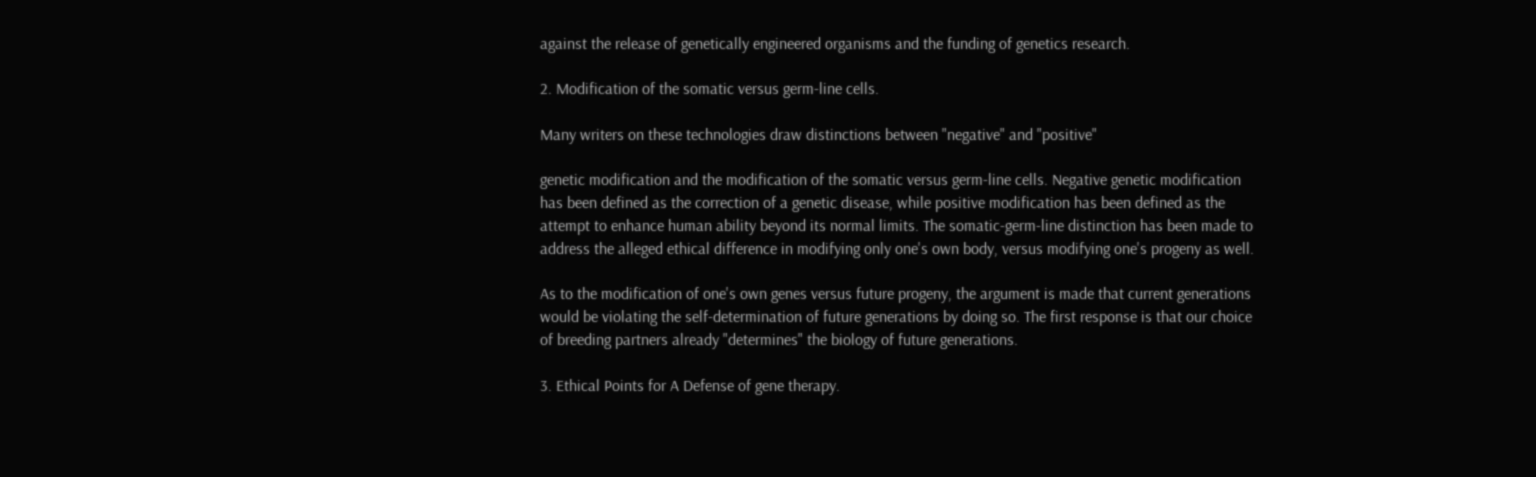against the release of genetically engineered organisms and the funding of genetics research.

2. Modification of the somatic versus germ-line cells.

Many writers on these technologies draw distinctions between "negative" and "positive"

genetic modification and the modification of the somatic versus germ-line cells. Negative genetic modification has been defined as the correction of a genetic disease, while positive modification has been defined as the attempt to enhance human ability beyond its normal limits. The somatic-germ-line distinction has been made to address the alleged ethical difference in modifying only one's own body, versus modifying one's progeny as well.

As to the modification of one's own genes versus future progeny, the argument is made that current generations would be violating the self-determination of future generations by doing so. The first response is that our choice of breeding partners already "determines" the biology of future generations.

3. Ethical Points for A Defense of gene therapy.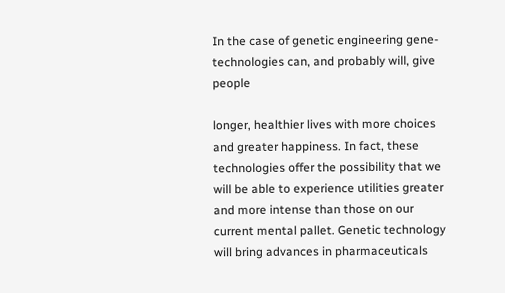In the case of genetic engineering gene-technologies can, and probably will, give people

longer, healthier lives with more choices and greater happiness. In fact, these technologies offer the possibility that we will be able to experience utilities greater and more intense than those on our current mental pallet. Genetic technology will bring advances in pharmaceuticals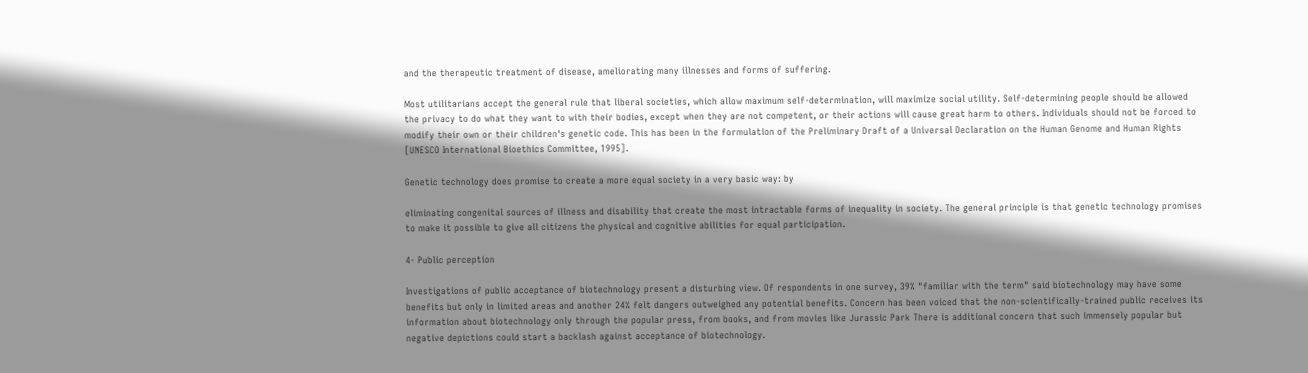and the therapeutic treatment of disease, ameliorating many illnesses and forms of suffering.

Most utilitarians accept the general rule that liberal societies, which allow maximum self-determination, will maximize social utility. Self-determining people should be allowed the privacy to do what they want to with their bodies, except when they are not competent, or their actions will cause great harm to others. Individuals should not be forced to modify their own or their children's genetic code. This has been in the formulation of the Preliminary Draft of a Universal Declaration on the Human Genome and Human Rights [UNESCO International Bioethics Committee, 1995].

Genetic technology does promise to create a more equal society in a very basic way: by

eliminating congenital sources of illness and disability that create the most intractable forms of inequality in society. The general principle is that genetic technology promises to make it possible to give all citizens the physical and cognitive abilities for equal participation.

4- Public perception

Investigations of public acceptance of biotechnology present a disturbing view. Of respondents in one survey, 39% "familiar with the term" said biotechnology may have some benefits but only in limited areas and another 24% felt dangers outweighed any potential benefits. Concern has been voiced that the non-scientifically-trained public receives its information about biotechnology only through the popular press, from books, and from movies like Jurassic Park There is additional concern that such immensely popular but negative depictions could start a backlash against acceptance of biotechnology.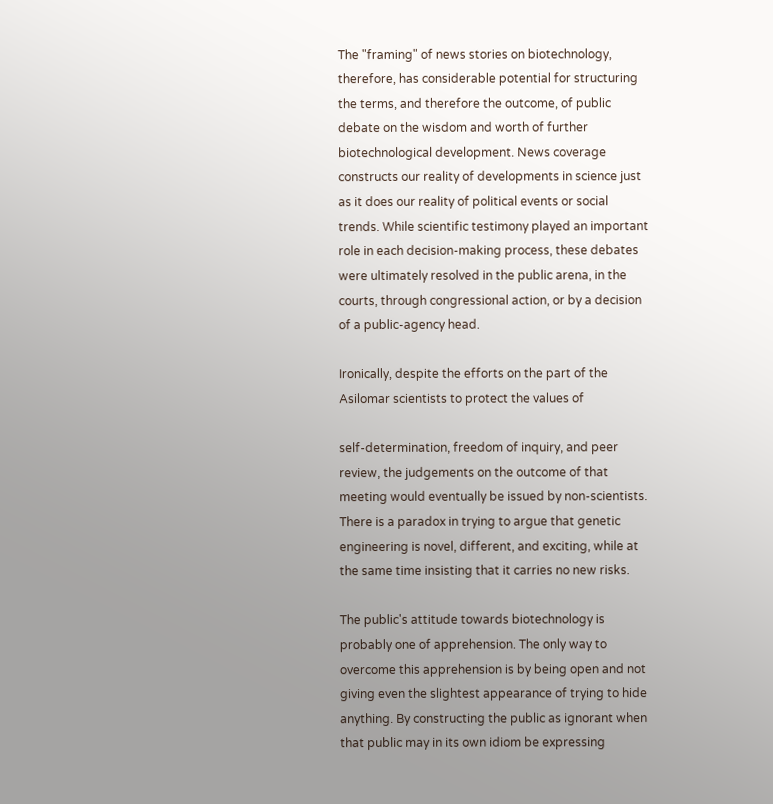The "framing" of news stories on biotechnology, therefore, has considerable potential for structuring the terms, and therefore the outcome, of public debate on the wisdom and worth of further biotechnological development. News coverage constructs our reality of developments in science just as it does our reality of political events or social trends. While scientific testimony played an important role in each decision-making process, these debates were ultimately resolved in the public arena, in the courts, through congressional action, or by a decision of a public-agency head.

Ironically, despite the efforts on the part of the Asilomar scientists to protect the values of

self-determination, freedom of inquiry, and peer review, the judgements on the outcome of that meeting would eventually be issued by non-scientists. There is a paradox in trying to argue that genetic engineering is novel, different, and exciting, while at the same time insisting that it carries no new risks.

The public's attitude towards biotechnology is probably one of apprehension. The only way to overcome this apprehension is by being open and not giving even the slightest appearance of trying to hide anything. By constructing the public as ignorant when that public may in its own idiom be expressing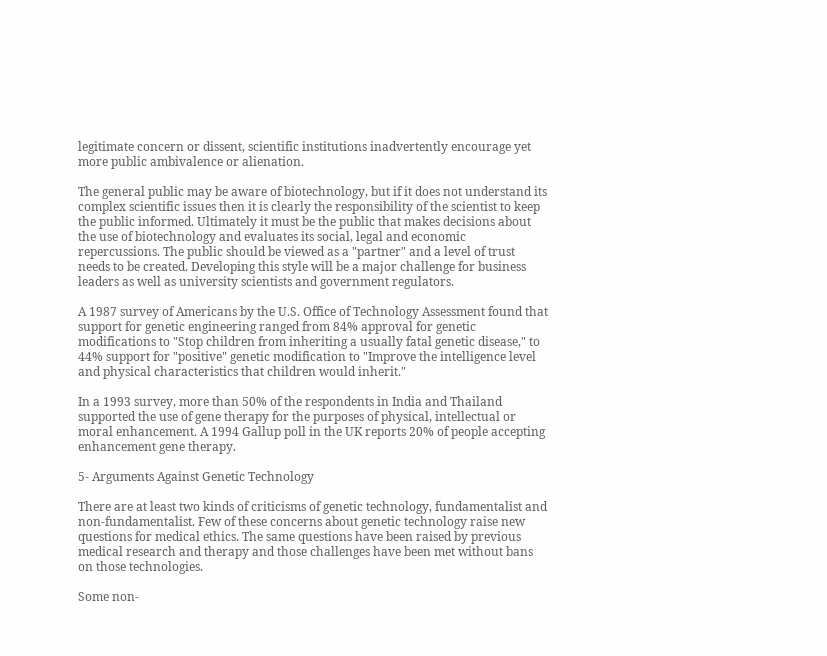legitimate concern or dissent, scientific institutions inadvertently encourage yet more public ambivalence or alienation.

The general public may be aware of biotechnology, but if it does not understand its complex scientific issues then it is clearly the responsibility of the scientist to keep the public informed. Ultimately it must be the public that makes decisions about the use of biotechnology and evaluates its social, legal and economic repercussions. The public should be viewed as a "partner" and a level of trust needs to be created. Developing this style will be a major challenge for business leaders as well as university scientists and government regulators.

A 1987 survey of Americans by the U.S. Office of Technology Assessment found that support for genetic engineering ranged from 84% approval for genetic modifications to "Stop children from inheriting a usually fatal genetic disease," to 44% support for "positive" genetic modification to "Improve the intelligence level and physical characteristics that children would inherit."

In a 1993 survey, more than 50% of the respondents in India and Thailand supported the use of gene therapy for the purposes of physical, intellectual or moral enhancement. A 1994 Gallup poll in the UK reports 20% of people accepting enhancement gene therapy.

5- Arguments Against Genetic Technology

There are at least two kinds of criticisms of genetic technology, fundamentalist and non-fundamentalist. Few of these concerns about genetic technology raise new questions for medical ethics. The same questions have been raised by previous medical research and therapy and those challenges have been met without bans on those technologies.

Some non-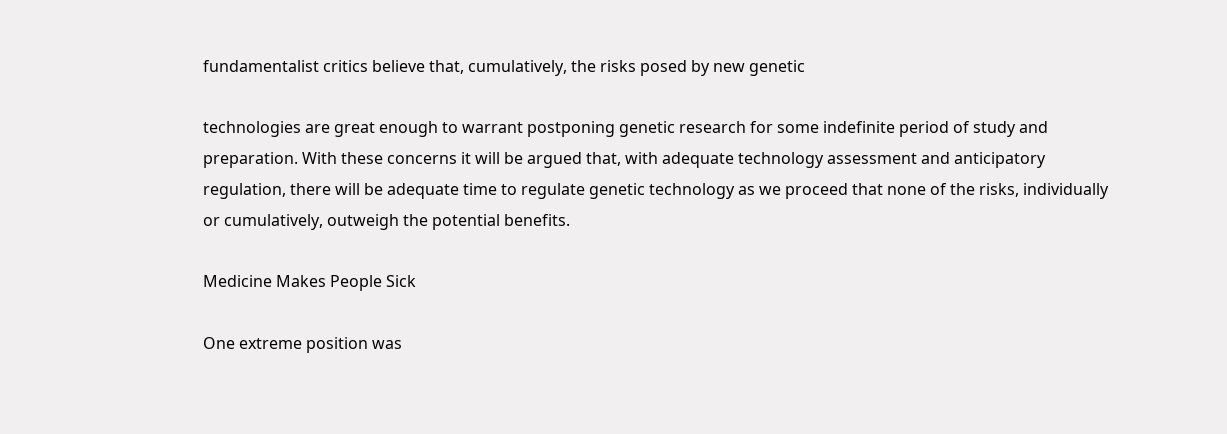fundamentalist critics believe that, cumulatively, the risks posed by new genetic

technologies are great enough to warrant postponing genetic research for some indefinite period of study and preparation. With these concerns it will be argued that, with adequate technology assessment and anticipatory regulation, there will be adequate time to regulate genetic technology as we proceed that none of the risks, individually or cumulatively, outweigh the potential benefits.

Medicine Makes People Sick

One extreme position was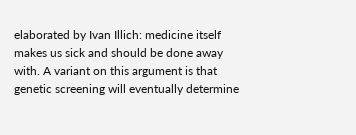elaborated by Ivan Illich: medicine itself makes us sick and should be done away with. A variant on this argument is that genetic screening will eventually determine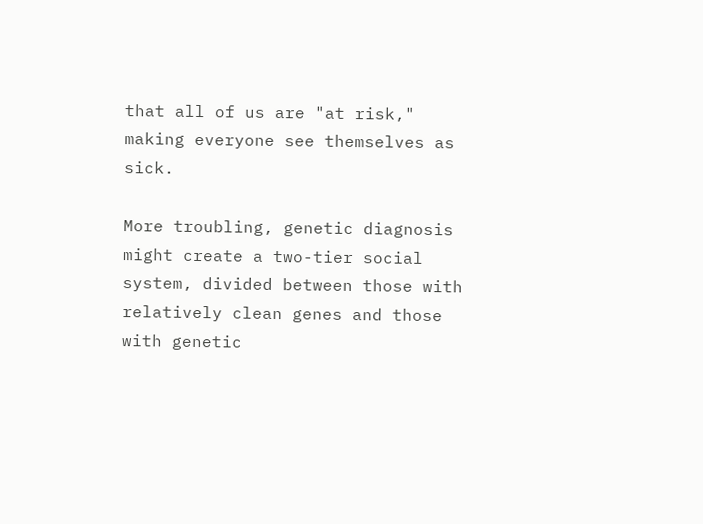that all of us are "at risk," making everyone see themselves as sick.

More troubling, genetic diagnosis might create a two-tier social system, divided between those with relatively clean genes and those with genetic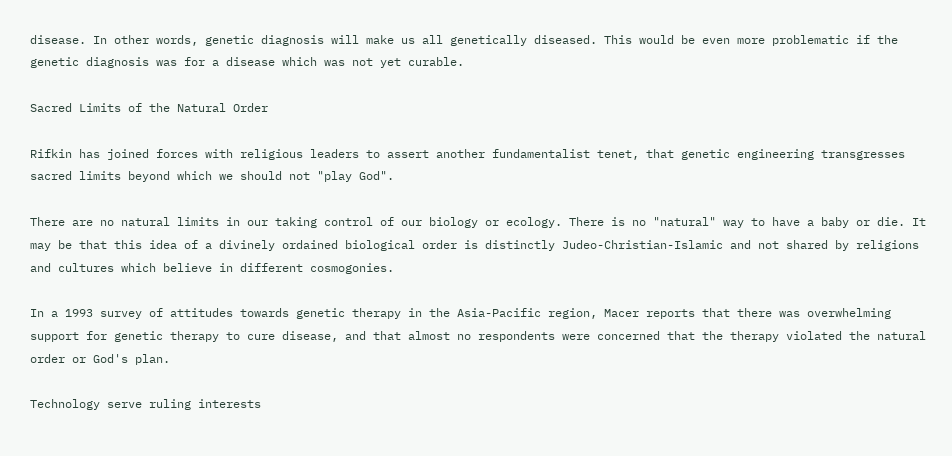disease. In other words, genetic diagnosis will make us all genetically diseased. This would be even more problematic if the genetic diagnosis was for a disease which was not yet curable.

Sacred Limits of the Natural Order

Rifkin has joined forces with religious leaders to assert another fundamentalist tenet, that genetic engineering transgresses sacred limits beyond which we should not "play God".

There are no natural limits in our taking control of our biology or ecology. There is no "natural" way to have a baby or die. It may be that this idea of a divinely ordained biological order is distinctly Judeo-Christian-Islamic and not shared by religions and cultures which believe in different cosmogonies.

In a 1993 survey of attitudes towards genetic therapy in the Asia-Pacific region, Macer reports that there was overwhelming support for genetic therapy to cure disease, and that almost no respondents were concerned that the therapy violated the natural order or God's plan.

Technology serve ruling interests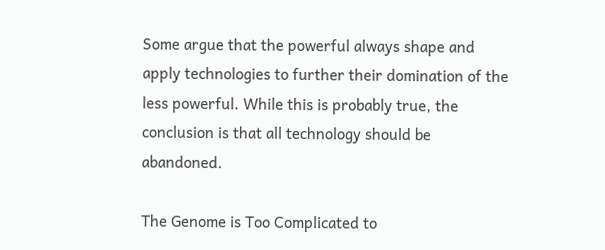Some argue that the powerful always shape and apply technologies to further their domination of the less powerful. While this is probably true, the conclusion is that all technology should be abandoned.

The Genome is Too Complicated to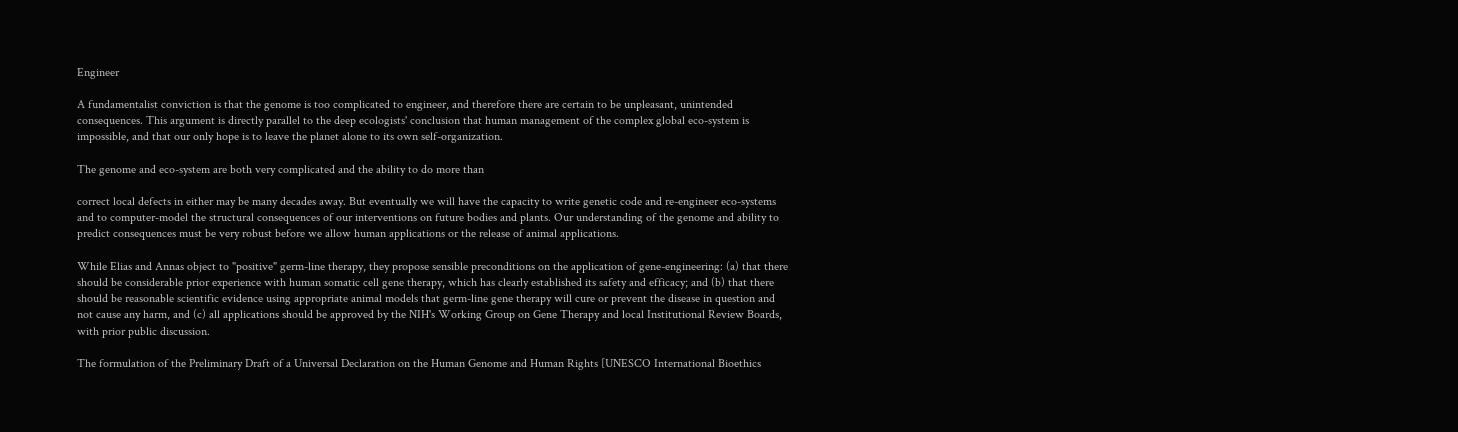Engineer

A fundamentalist conviction is that the genome is too complicated to engineer, and therefore there are certain to be unpleasant, unintended consequences. This argument is directly parallel to the deep ecologists' conclusion that human management of the complex global eco-system is impossible, and that our only hope is to leave the planet alone to its own self-organization.

The genome and eco-system are both very complicated and the ability to do more than

correct local defects in either may be many decades away. But eventually we will have the capacity to write genetic code and re-engineer eco-systems and to computer-model the structural consequences of our interventions on future bodies and plants. Our understanding of the genome and ability to predict consequences must be very robust before we allow human applications or the release of animal applications.

While Elias and Annas object to "positive" germ-line therapy, they propose sensible preconditions on the application of gene-engineering: (a) that there should be considerable prior experience with human somatic cell gene therapy, which has clearly established its safety and efficacy; and (b) that there should be reasonable scientific evidence using appropriate animal models that germ-line gene therapy will cure or prevent the disease in question and not cause any harm, and (c) all applications should be approved by the NIH's Working Group on Gene Therapy and local Institutional Review Boards, with prior public discussion.

The formulation of the Preliminary Draft of a Universal Declaration on the Human Genome and Human Rights [UNESCO International Bioethics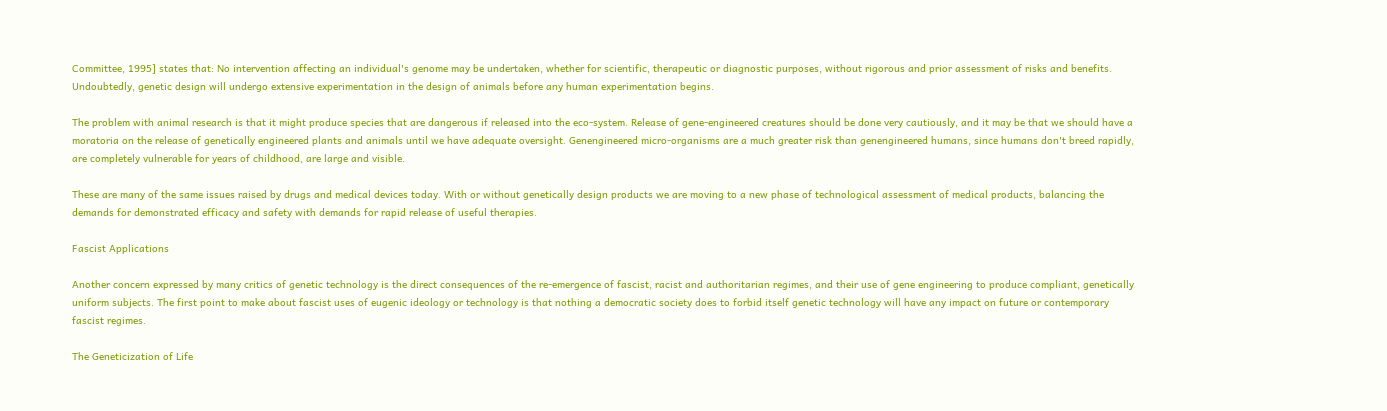Committee, 1995] states that: No intervention affecting an individual's genome may be undertaken, whether for scientific, therapeutic or diagnostic purposes, without rigorous and prior assessment of risks and benefits. Undoubtedly, genetic design will undergo extensive experimentation in the design of animals before any human experimentation begins.

The problem with animal research is that it might produce species that are dangerous if released into the eco-system. Release of gene-engineered creatures should be done very cautiously, and it may be that we should have a moratoria on the release of genetically engineered plants and animals until we have adequate oversight. Genengineered micro-organisms are a much greater risk than genengineered humans, since humans don't breed rapidly, are completely vulnerable for years of childhood, are large and visible.

These are many of the same issues raised by drugs and medical devices today. With or without genetically design products we are moving to a new phase of technological assessment of medical products, balancing the demands for demonstrated efficacy and safety with demands for rapid release of useful therapies.

Fascist Applications

Another concern expressed by many critics of genetic technology is the direct consequences of the re-emergence of fascist, racist and authoritarian regimes, and their use of gene engineering to produce compliant, genetically uniform subjects. The first point to make about fascist uses of eugenic ideology or technology is that nothing a democratic society does to forbid itself genetic technology will have any impact on future or contemporary fascist regimes.

The Geneticization of Life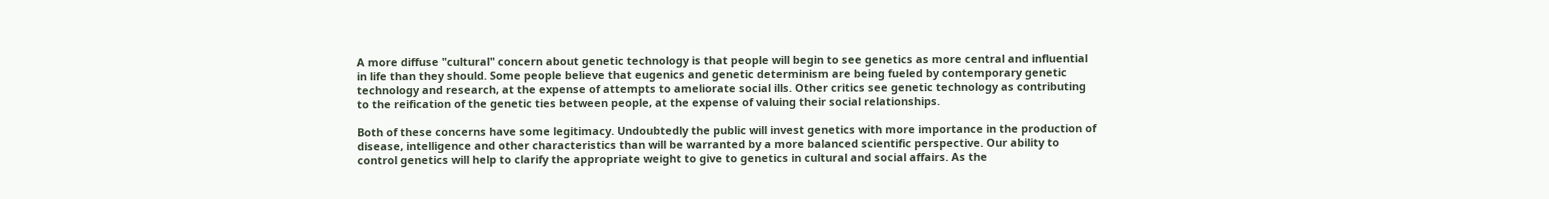A more diffuse "cultural" concern about genetic technology is that people will begin to see genetics as more central and influential in life than they should. Some people believe that eugenics and genetic determinism are being fueled by contemporary genetic technology and research, at the expense of attempts to ameliorate social ills. Other critics see genetic technology as contributing to the reification of the genetic ties between people, at the expense of valuing their social relationships.

Both of these concerns have some legitimacy. Undoubtedly the public will invest genetics with more importance in the production of disease, intelligence and other characteristics than will be warranted by a more balanced scientific perspective. Our ability to control genetics will help to clarify the appropriate weight to give to genetics in cultural and social affairs. As the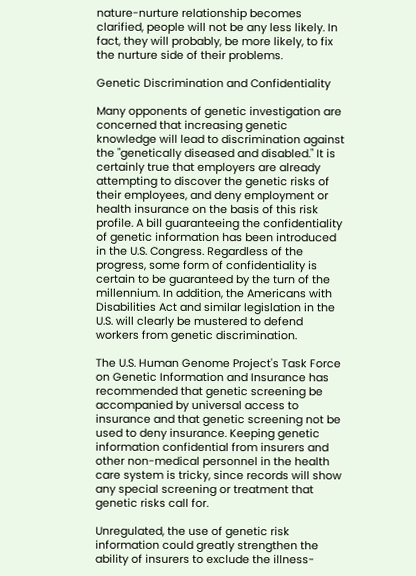nature-nurture relationship becomes clarified, people will not be any less likely. In fact, they will probably, be more likely, to fix the nurture side of their problems.

Genetic Discrimination and Confidentiality

Many opponents of genetic investigation are concerned that increasing genetic knowledge will lead to discrimination against the "genetically diseased and disabled." It is certainly true that employers are already attempting to discover the genetic risks of their employees, and deny employment or health insurance on the basis of this risk profile. A bill guaranteeing the confidentiality of genetic information has been introduced in the U.S. Congress. Regardless of the progress, some form of confidentiality is certain to be guaranteed by the turn of the millennium. In addition, the Americans with Disabilities Act and similar legislation in the U.S. will clearly be mustered to defend workers from genetic discrimination.

The U.S. Human Genome Project's Task Force on Genetic Information and Insurance has recommended that genetic screening be accompanied by universal access to insurance and that genetic screening not be used to deny insurance. Keeping genetic information confidential from insurers and other non-medical personnel in the health care system is tricky, since records will show any special screening or treatment that genetic risks call for.

Unregulated, the use of genetic risk information could greatly strengthen the ability of insurers to exclude the illness-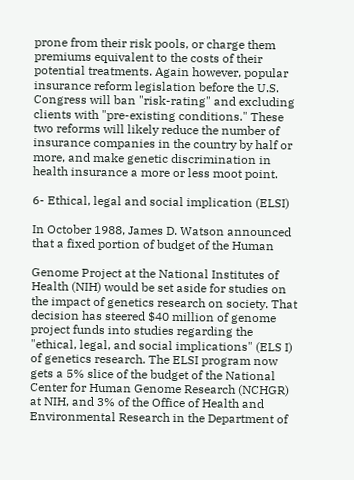prone from their risk pools, or charge them premiums equivalent to the costs of their potential treatments. Again however, popular insurance reform legislation before the U.S. Congress will ban "risk-rating" and excluding clients with "pre-existing conditions." These two reforms will likely reduce the number of insurance companies in the country by half or more, and make genetic discrimination in health insurance a more or less moot point.

6- Ethical, legal and social implication (ELSI)

In October 1988, James D. Watson announced that a fixed portion of budget of the Human

Genome Project at the National Institutes of Health (NIH) would be set aside for studies on the impact of genetics research on society. That decision has steered $40 million of genome project funds into studies regarding the "ethical, legal, and social implications" (ELS I) of genetics research. The ELSI program now gets a 5% slice of the budget of the National Center for Human Genome Research (NCHGR) at NIH, and 3% of the Office of Health and Environmental Research in the Department of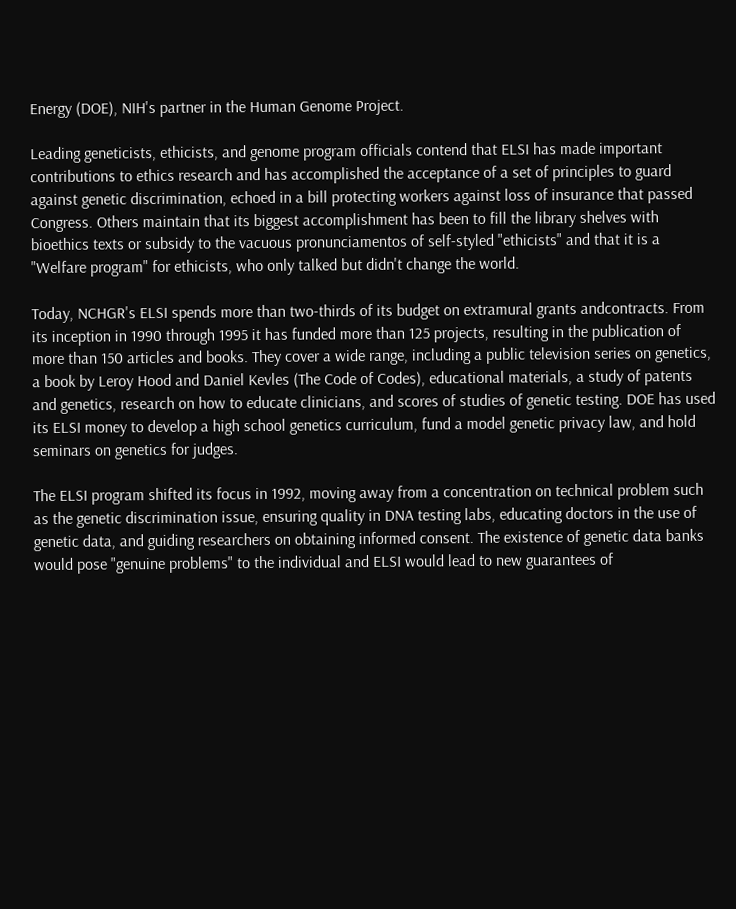Energy (DOE), NIH's partner in the Human Genome Project.

Leading geneticists, ethicists, and genome program officials contend that ELSI has made important contributions to ethics research and has accomplished the acceptance of a set of principles to guard against genetic discrimination, echoed in a bill protecting workers against loss of insurance that passed Congress. Others maintain that its biggest accomplishment has been to fill the library shelves with bioethics texts or subsidy to the vacuous pronunciamentos of self-styled "ethicists" and that it is a "Welfare program" for ethicists, who only talked but didn't change the world.

Today, NCHGR's ELSI spends more than two-thirds of its budget on extramural grants andcontracts. From its inception in 1990 through 1995 it has funded more than 125 projects, resulting in the publication of more than 150 articles and books. They cover a wide range, including a public television series on genetics, a book by Leroy Hood and Daniel Kevles (The Code of Codes), educational materials, a study of patents and genetics, research on how to educate clinicians, and scores of studies of genetic testing. DOE has used its ELSI money to develop a high school genetics curriculum, fund a model genetic privacy law, and hold seminars on genetics for judges.

The ELSI program shifted its focus in 1992, moving away from a concentration on technical problem such as the genetic discrimination issue, ensuring quality in DNA testing labs, educating doctors in the use of genetic data, and guiding researchers on obtaining informed consent. The existence of genetic data banks would pose "genuine problems" to the individual and ELSI would lead to new guarantees of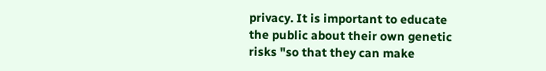privacy. It is important to educate the public about their own genetic risks "so that they can make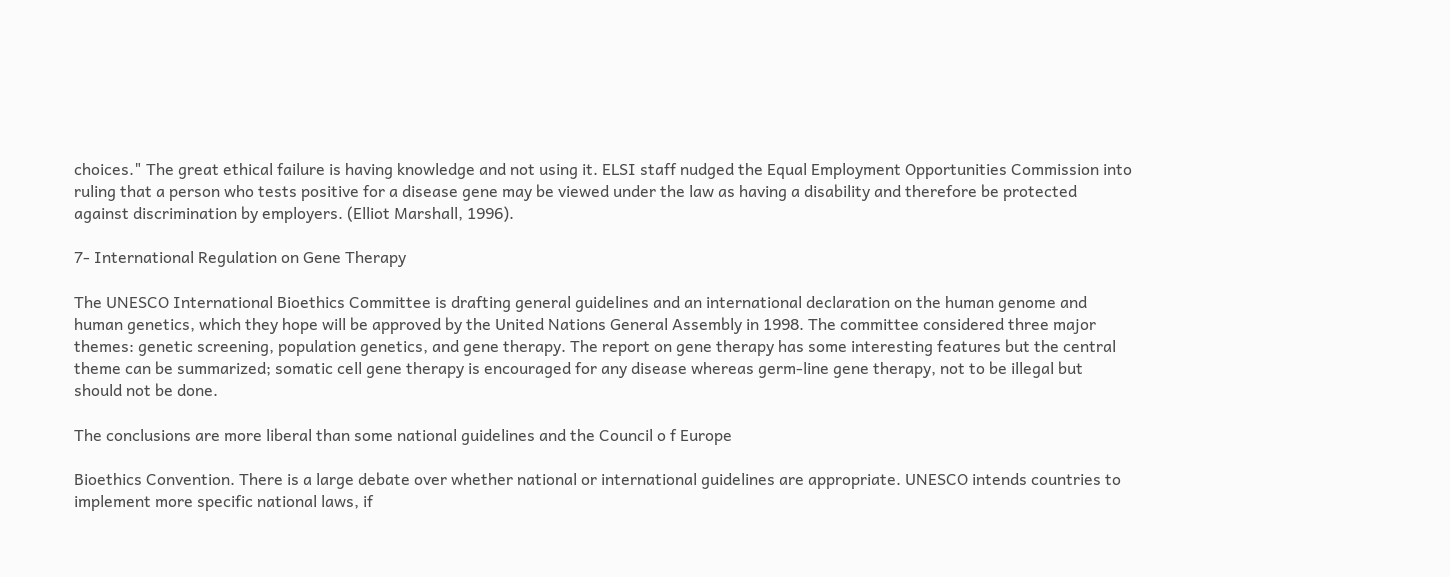choices." The great ethical failure is having knowledge and not using it. ELSI staff nudged the Equal Employment Opportunities Commission into ruling that a person who tests positive for a disease gene may be viewed under the law as having a disability and therefore be protected against discrimination by employers. (Elliot Marshall, 1996).

7- International Regulation on Gene Therapy

The UNESCO International Bioethics Committee is drafting general guidelines and an international declaration on the human genome and human genetics, which they hope will be approved by the United Nations General Assembly in 1998. The committee considered three major themes: genetic screening, population genetics, and gene therapy. The report on gene therapy has some interesting features but the central theme can be summarized; somatic cell gene therapy is encouraged for any disease whereas germ-line gene therapy, not to be illegal but should not be done.

The conclusions are more liberal than some national guidelines and the Council o f Europe

Bioethics Convention. There is a large debate over whether national or international guidelines are appropriate. UNESCO intends countries to implement more specific national laws, if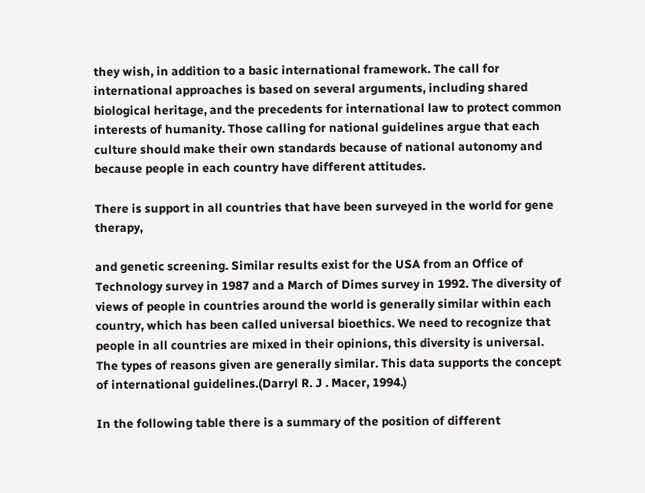they wish, in addition to a basic international framework. The call for international approaches is based on several arguments, including shared biological heritage, and the precedents for international law to protect common interests of humanity. Those calling for national guidelines argue that each culture should make their own standards because of national autonomy and because people in each country have different attitudes.

There is support in all countries that have been surveyed in the world for gene therapy,

and genetic screening. Similar results exist for the USA from an Office of Technology survey in 1987 and a March of Dimes survey in 1992. The diversity of views of people in countries around the world is generally similar within each country, which has been called universal bioethics. We need to recognize that people in all countries are mixed in their opinions, this diversity is universal. The types of reasons given are generally similar. This data supports the concept of international guidelines.(Darryl R. J . Macer, 1994.)

In the following table there is a summary of the position of different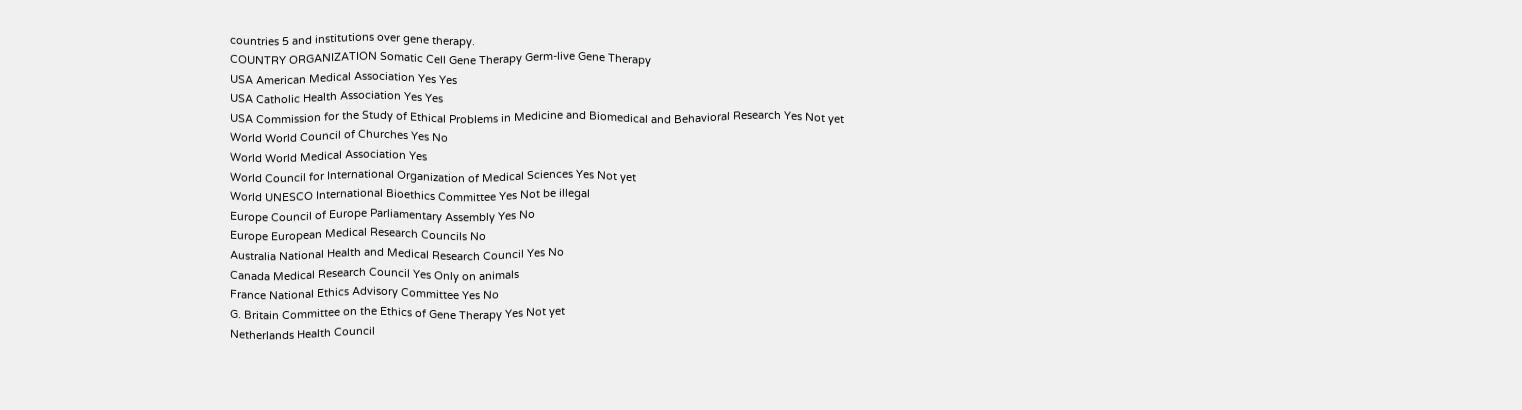countries 5 and institutions over gene therapy.
COUNTRY ORGANIZATION Somatic Cell Gene Therapy Germ-live Gene Therapy
USA American Medical Association Yes Yes
USA Catholic Health Association Yes Yes
USA Commission for the Study of Ethical Problems in Medicine and Biomedical and Behavioral Research Yes Not yet
World World Council of Churches Yes No
World World Medical Association Yes
World Council for International Organization of Medical Sciences Yes Not yet
World UNESCO International Bioethics Committee Yes Not be illegal
Europe Council of Europe Parliamentary Assembly Yes No
Europe European Medical Research Councils No
Australia National Health and Medical Research Council Yes No
Canada Medical Research Council Yes Only on animals
France National Ethics Advisory Committee Yes No
G. Britain Committee on the Ethics of Gene Therapy Yes Not yet
Netherlands Health Council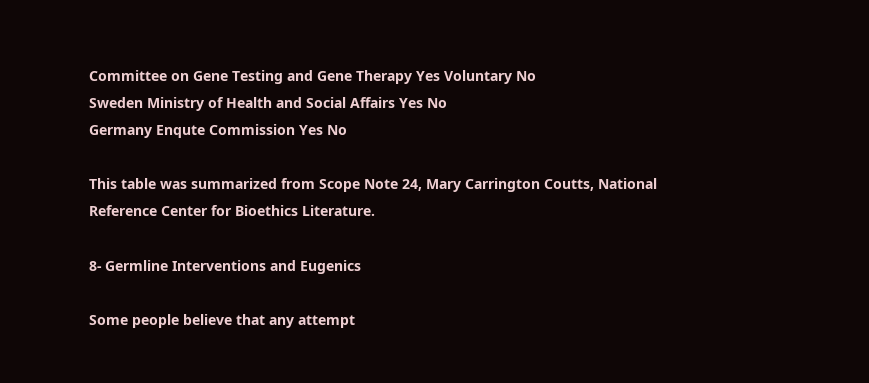Committee on Gene Testing and Gene Therapy Yes Voluntary No
Sweden Ministry of Health and Social Affairs Yes No
Germany Enqute Commission Yes No

This table was summarized from Scope Note 24, Mary Carrington Coutts, National Reference Center for Bioethics Literature.

8- Germline Interventions and Eugenics

Some people believe that any attempt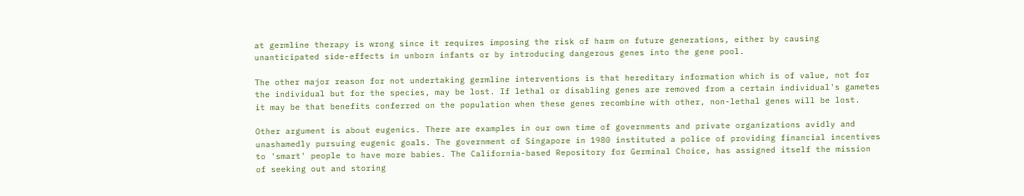at germline therapy is wrong since it requires imposing the risk of harm on future generations, either by causing unanticipated side-effects in unborn infants or by introducing dangerous genes into the gene pool.

The other major reason for not undertaking germline interventions is that hereditary information which is of value, not for the individual but for the species, may be lost. If lethal or disabling genes are removed from a certain individual's gametes it may be that benefits conferred on the population when these genes recombine with other, non-lethal genes will be lost.

Other argument is about eugenics. There are examples in our own time of governments and private organizations avidly and unashamedly pursuing eugenic goals. The government of Singapore in 1980 instituted a police of providing financial incentives to 'smart' people to have more babies. The California-based Repository for Germinal Choice, has assigned itself the mission of seeking out and storing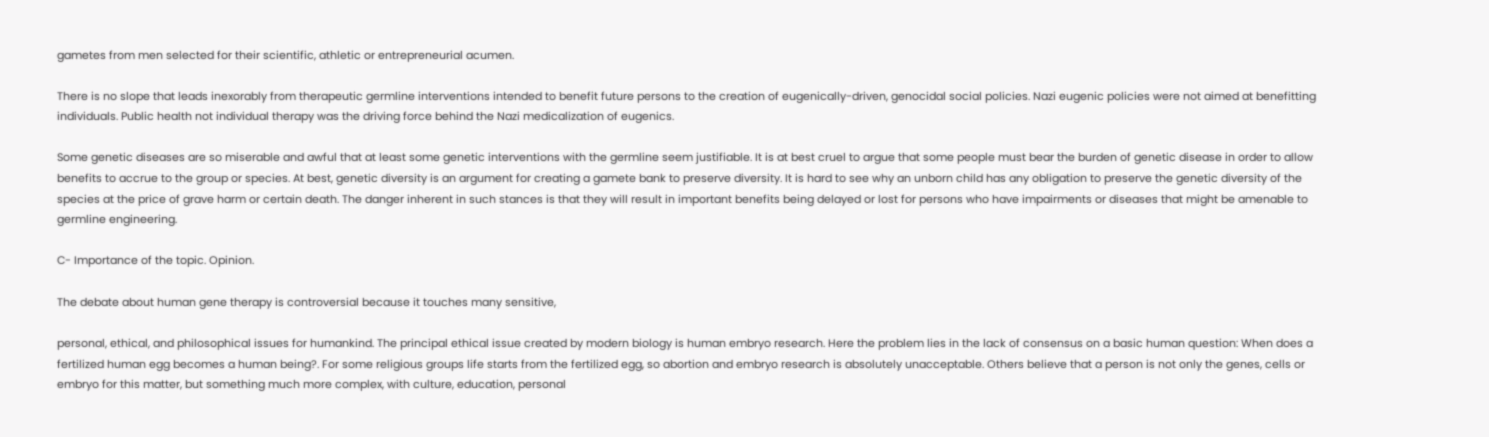gametes from men selected for their scientific, athletic or entrepreneurial acumen.

There is no slope that leads inexorably from therapeutic germline interventions intended to benefit future persons to the creation of eugenically-driven, genocidal social policies. Nazi eugenic policies were not aimed at benefitting individuals. Public health not individual therapy was the driving force behind the Nazi medicalization of eugenics.

Some genetic diseases are so miserable and awful that at least some genetic interventions with the germline seem justifiable. It is at best cruel to argue that some people must bear the burden of genetic disease in order to allow benefits to accrue to the group or species. At best, genetic diversity is an argument for creating a gamete bank to preserve diversity. It is hard to see why an unborn child has any obligation to preserve the genetic diversity of the species at the price of grave harm or certain death. The danger inherent in such stances is that they will result in important benefits being delayed or lost for persons who have impairments or diseases that might be amenable to germline engineering.

C- Importance of the topic. Opinion.

The debate about human gene therapy is controversial because it touches many sensitive,

personal, ethical, and philosophical issues for humankind. The principal ethical issue created by modern biology is human embryo research. Here the problem lies in the lack of consensus on a basic human question: When does a fertilized human egg becomes a human being?. For some religious groups life starts from the fertilized egg, so abortion and embryo research is absolutely unacceptable. Others believe that a person is not only the genes, cells or embryo for this matter, but something much more complex, with culture, education, personal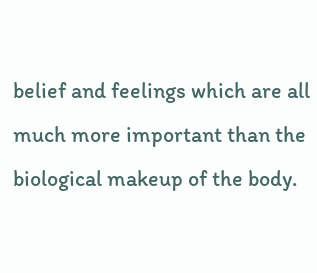belief and feelings which are all much more important than the biological makeup of the body.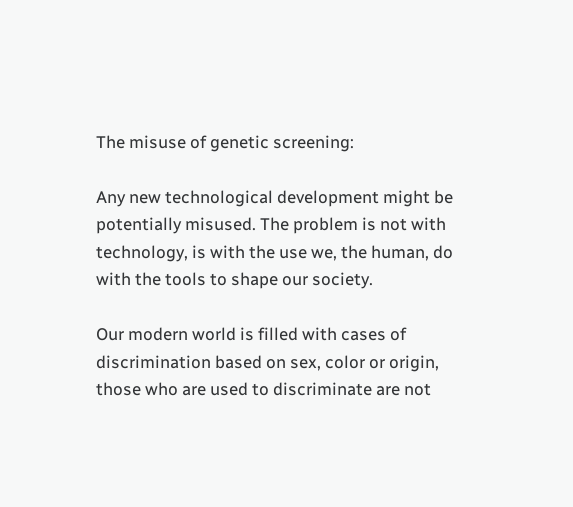The misuse of genetic screening:

Any new technological development might be potentially misused. The problem is not with technology, is with the use we, the human, do with the tools to shape our society.

Our modern world is filled with cases of discrimination based on sex, color or origin, those who are used to discriminate are not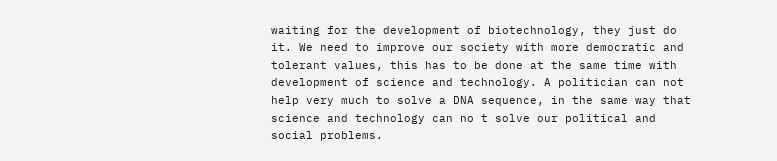waiting for the development of biotechnology, they just do it. We need to improve our society with more democratic and tolerant values, this has to be done at the same time with development of science and technology. A politician can not help very much to solve a DNA sequence, in the same way that science and technology can no t solve our political and social problems.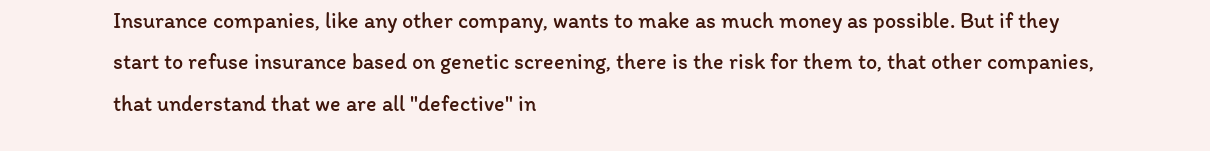Insurance companies, like any other company, wants to make as much money as possible. But if they start to refuse insurance based on genetic screening, there is the risk for them to, that other companies, that understand that we are all "defective" in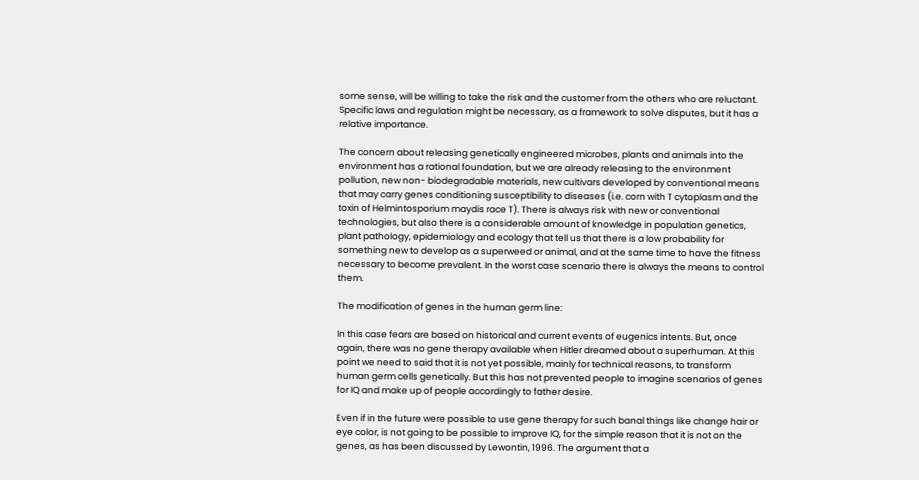some sense, will be willing to take the risk and the customer from the others who are reluctant. Specific laws and regulation might be necessary, as a framework to solve disputes, but it has a relative importance.

The concern about releasing genetically engineered microbes, plants and animals into the environment has a rational foundation, but we are already releasing to the environment pollution, new non- biodegradable materials, new cultivars developed by conventional means that may carry genes conditioning susceptibility to diseases (i.e. corn with T cytoplasm and the toxin of Helmintosporium maydis race T). There is always risk with new or conventional technologies, but also there is a considerable amount of knowledge in population genetics, plant pathology, epidemiology and ecology that tell us that there is a low probability for something new to develop as a superweed or animal, and at the same time to have the fitness necessary to become prevalent. In the worst case scenario there is always the means to control them.

The modification of genes in the human germ line:

In this case fears are based on historical and current events of eugenics intents. But, once again, there was no gene therapy available when Hitler dreamed about a superhuman. At this point we need to said that it is not yet possible, mainly for technical reasons, to transform human germ cells genetically. But this has not prevented people to imagine scenarios of genes for IQ and make up of people accordingly to father desire.

Even if in the future were possible to use gene therapy for such banal things like change hair or eye color, is not going to be possible to improve IQ, for the simple reason that it is not on the genes, as has been discussed by Lewontin, 1996. The argument that a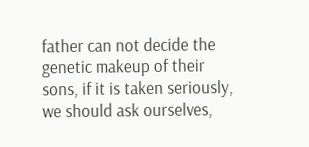father can not decide the genetic makeup of their sons, if it is taken seriously, we should ask ourselves,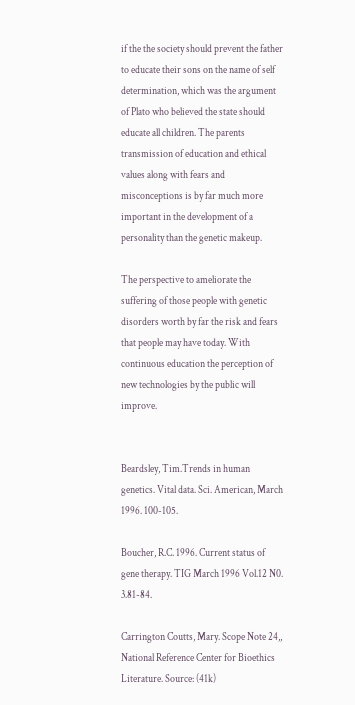if the the society should prevent the father to educate their sons on the name of self determination, which was the argument of Plato who believed the state should educate all children. The parents transmission of education and ethical values along with fears and misconceptions is by far much more important in the development of a personality than the genetic makeup.

The perspective to ameliorate the suffering of those people with genetic disorders worth by far the risk and fears that people may have today. With continuous education the perception of new technologies by the public will improve.


Beardsley, Tim.Trends in human genetics. Vital data. Sci. American, March 1996. 100-105.

Boucher, R.C. 1996. Current status of gene therapy. TIG March 1996 Vol.12 N0. 3.81-84.

Carrington Coutts, Mary. Scope Note 24,, National Reference Center for Bioethics Literature. Source: (41k)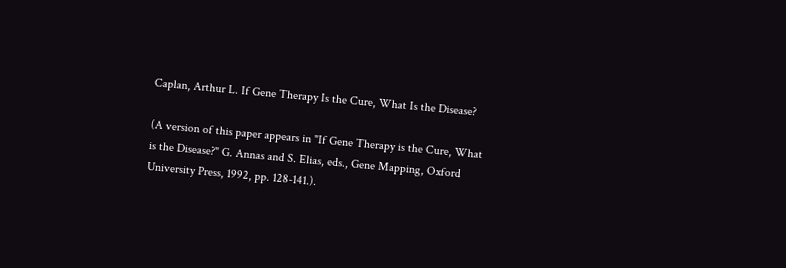Caplan, Arthur L. If Gene Therapy Is the Cure, What Is the Disease?

(A version of this paper appears in "If Gene Therapy is the Cure, What is the Disease?" G. Annas and S. Elias, eds., Gene Mapping, Oxford University Press, 1992, pp. 128-141.).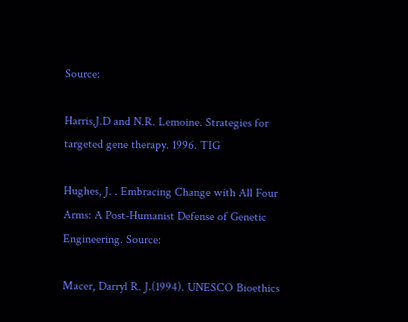Source:

Harris,J.D and N.R. Lemoine. Strategies for targeted gene therapy. 1996. TIG

Hughes, J. . Embracing Change with All Four Arms: A Post-Humanist Defense of Genetic Engineering. Source:

Macer, Darryl R. J.(1994). UNESCO Bioethics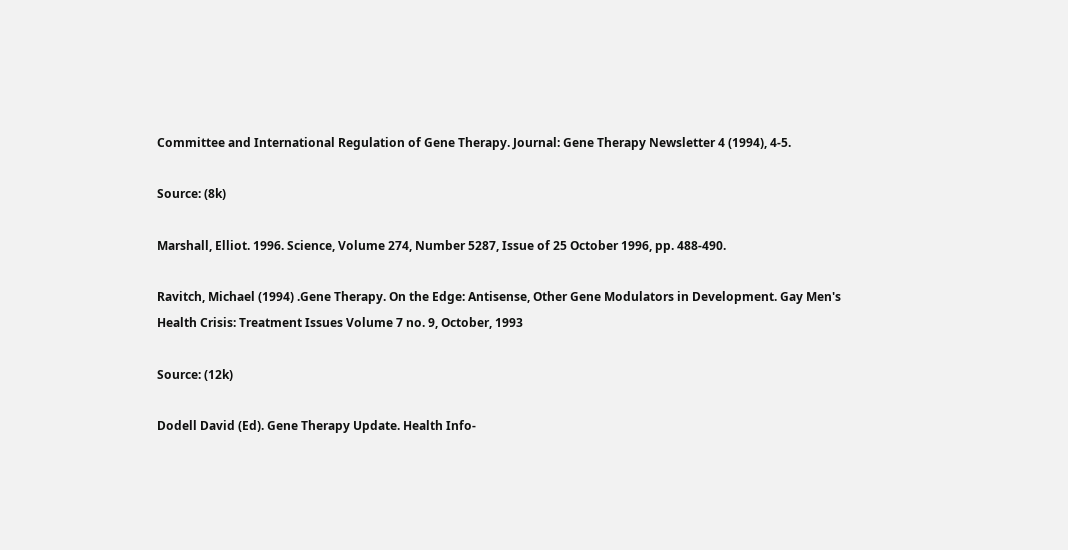Committee and International Regulation of Gene Therapy. Journal: Gene Therapy Newsletter 4 (1994), 4-5.

Source: (8k)

Marshall, Elliot. 1996. Science, Volume 274, Number 5287, Issue of 25 October 1996, pp. 488-490.

Ravitch, Michael (1994) .Gene Therapy. On the Edge: Antisense, Other Gene Modulators in Development. Gay Men's Health Crisis: Treatment Issues Volume 7 no. 9, October, 1993

Source: (12k)

Dodell David (Ed). Gene Therapy Update. Health Info-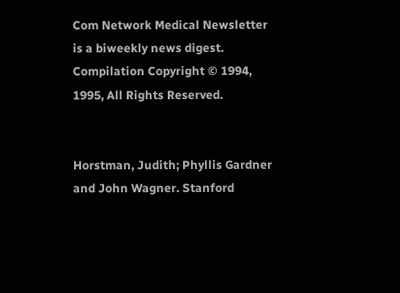Com Network Medical Newsletter is a biweekly news digest. Compilation Copyright © 1994, 1995, All Rights Reserved.


Horstman, Judith; Phyllis Gardner and John Wagner. Stanford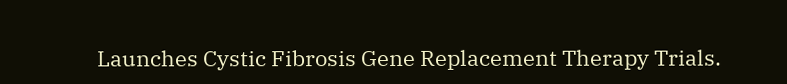Launches Cystic Fibrosis Gene Replacement Therapy Trials.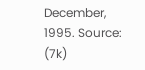December, 1995. Source: (7k)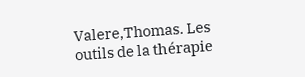Valere,Thomas. Les outils de la thérapie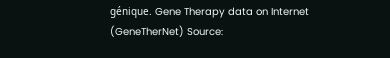génique. Gene Therapy data on Internet (GeneTherNet) Source: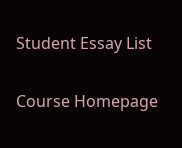Student Essay List

Course Homepage